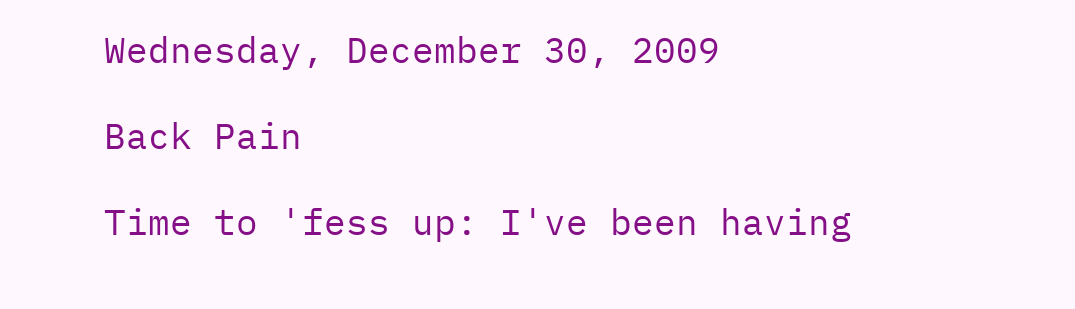Wednesday, December 30, 2009

Back Pain

Time to 'fess up: I've been having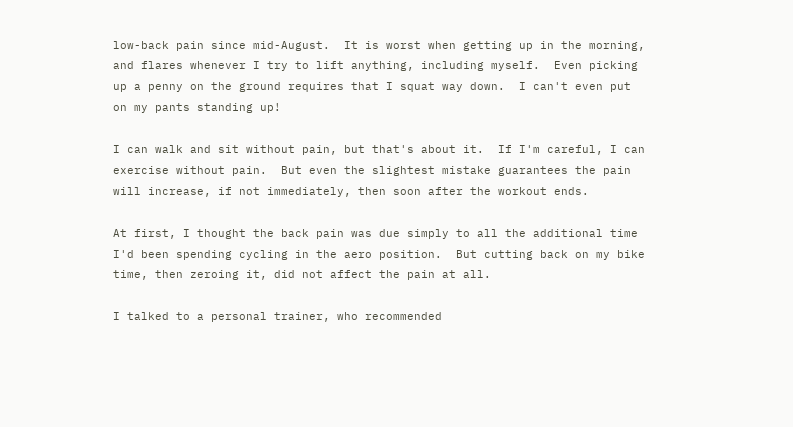low-back pain since mid-August.  It is worst when getting up in the morning, and flares whenever I try to lift anything, including myself.  Even picking up a penny on the ground requires that I squat way down.  I can't even put on my pants standing up!

I can walk and sit without pain, but that's about it.  If I'm careful, I can exercise without pain.  But even the slightest mistake guarantees the pain will increase, if not immediately, then soon after the workout ends.

At first, I thought the back pain was due simply to all the additional time I'd been spending cycling in the aero position.  But cutting back on my bike time, then zeroing it, did not affect the pain at all.

I talked to a personal trainer, who recommended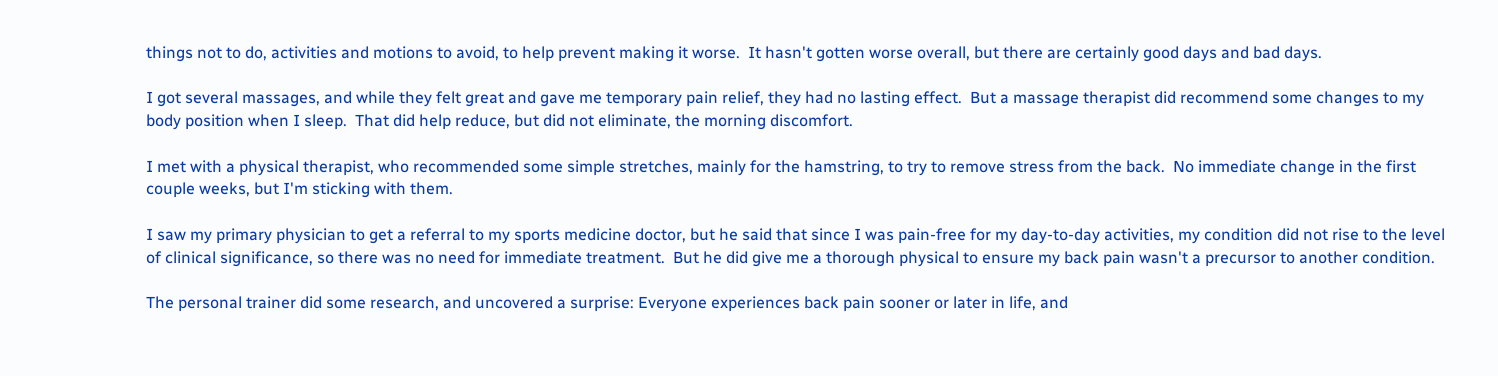things not to do, activities and motions to avoid, to help prevent making it worse.  It hasn't gotten worse overall, but there are certainly good days and bad days.

I got several massages, and while they felt great and gave me temporary pain relief, they had no lasting effect.  But a massage therapist did recommend some changes to my body position when I sleep.  That did help reduce, but did not eliminate, the morning discomfort.

I met with a physical therapist, who recommended some simple stretches, mainly for the hamstring, to try to remove stress from the back.  No immediate change in the first couple weeks, but I'm sticking with them.

I saw my primary physician to get a referral to my sports medicine doctor, but he said that since I was pain-free for my day-to-day activities, my condition did not rise to the level of clinical significance, so there was no need for immediate treatment.  But he did give me a thorough physical to ensure my back pain wasn't a precursor to another condition.

The personal trainer did some research, and uncovered a surprise: Everyone experiences back pain sooner or later in life, and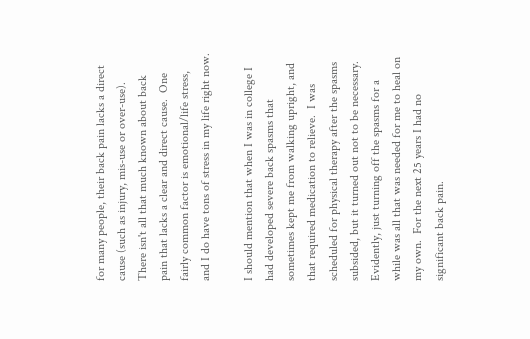for many people, their back pain lacks a direct cause (such as injury, mis-use or over-use).  There isn't all that much known about back pain that lacks a clear and direct cause.  One fairly common factor is emotional/life stress, and I do have tons of stress in my life right now.

I should mention that when I was in college I had developed severe back spasms that sometimes kept me from walking upright, and that required medication to relieve.  I was scheduled for physical therapy after the spasms subsided, but it turned out not to be necessary.  Evidently, just turning off the spasms for a while was all that was needed for me to heal on my own.  For the next 25 years I had no significant back pain.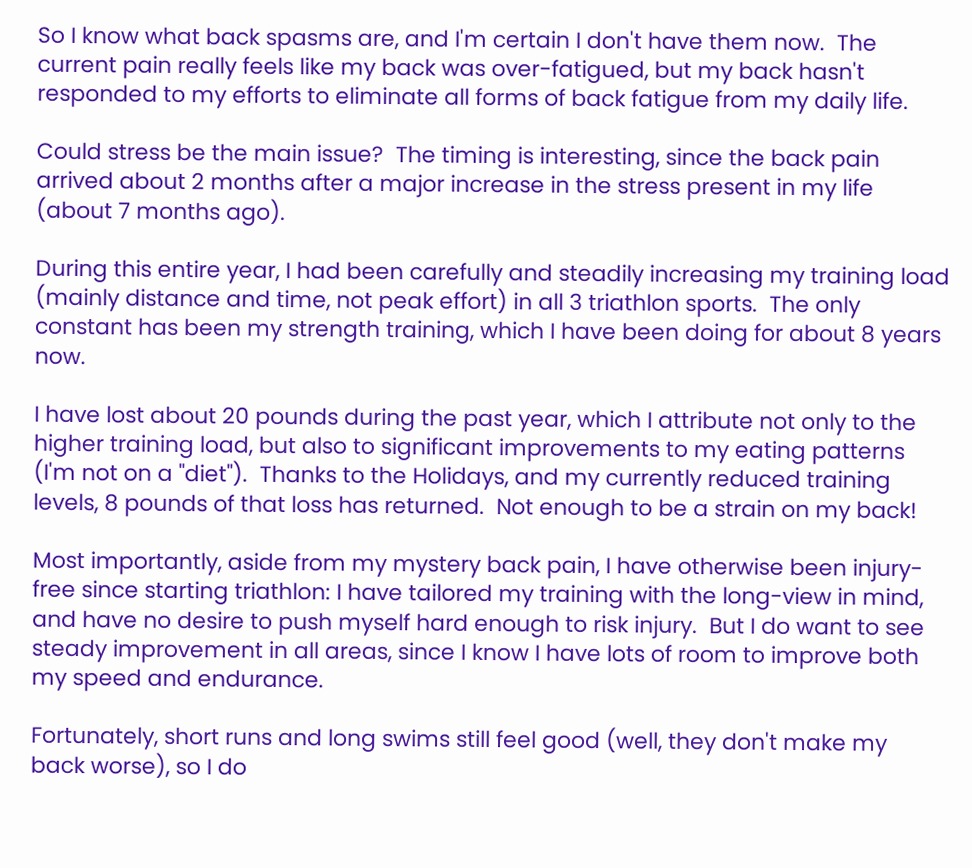So I know what back spasms are, and I'm certain I don't have them now.  The current pain really feels like my back was over-fatigued, but my back hasn't responded to my efforts to eliminate all forms of back fatigue from my daily life.

Could stress be the main issue?  The timing is interesting, since the back pain arrived about 2 months after a major increase in the stress present in my life (about 7 months ago).

During this entire year, I had been carefully and steadily increasing my training load (mainly distance and time, not peak effort) in all 3 triathlon sports.  The only constant has been my strength training, which I have been doing for about 8 years now.

I have lost about 20 pounds during the past year, which I attribute not only to the higher training load, but also to significant improvements to my eating patterns (I'm not on a "diet").  Thanks to the Holidays, and my currently reduced training levels, 8 pounds of that loss has returned.  Not enough to be a strain on my back!

Most importantly, aside from my mystery back pain, I have otherwise been injury-free since starting triathlon: I have tailored my training with the long-view in mind, and have no desire to push myself hard enough to risk injury.  But I do want to see steady improvement in all areas, since I know I have lots of room to improve both my speed and endurance.

Fortunately, short runs and long swims still feel good (well, they don't make my back worse), so I do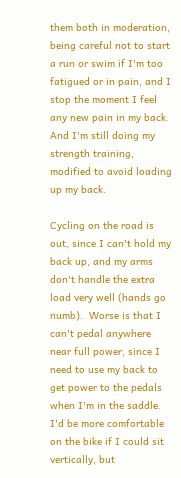them both in moderation, being careful not to start a run or swim if I'm too fatigued or in pain, and I stop the moment I feel any new pain in my back.  And I'm still doing my strength training, modified to avoid loading up my back.

Cycling on the road is out, since I can't hold my back up, and my arms don't handle the extra load very well (hands go numb).  Worse is that I can't pedal anywhere near full power, since I need to use my back to get power to the pedals when I'm in the saddle.  I'd be more comfortable on the bike if I could sit vertically, but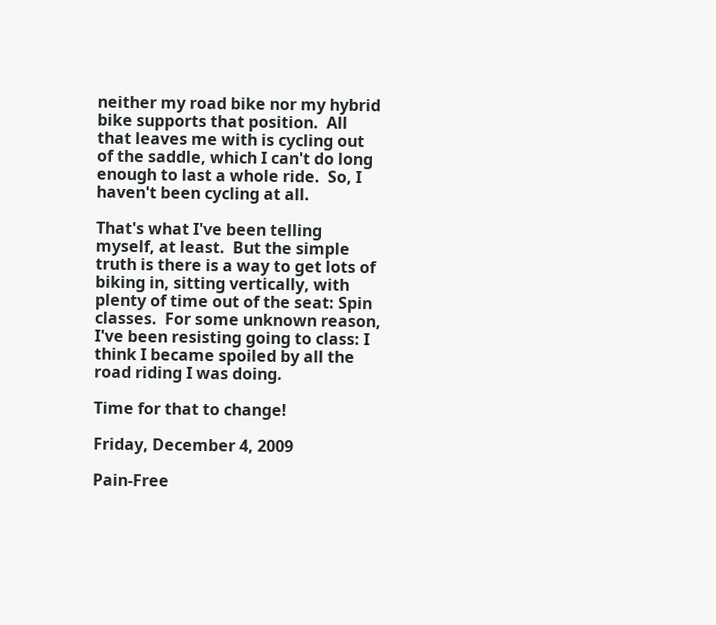neither my road bike nor my hybrid bike supports that position.  All that leaves me with is cycling out of the saddle, which I can't do long enough to last a whole ride.  So, I haven't been cycling at all.

That's what I've been telling myself, at least.  But the simple truth is there is a way to get lots of biking in, sitting vertically, with plenty of time out of the seat: Spin classes.  For some unknown reason, I've been resisting going to class: I think I became spoiled by all the road riding I was doing.

Time for that to change!

Friday, December 4, 2009

Pain-Free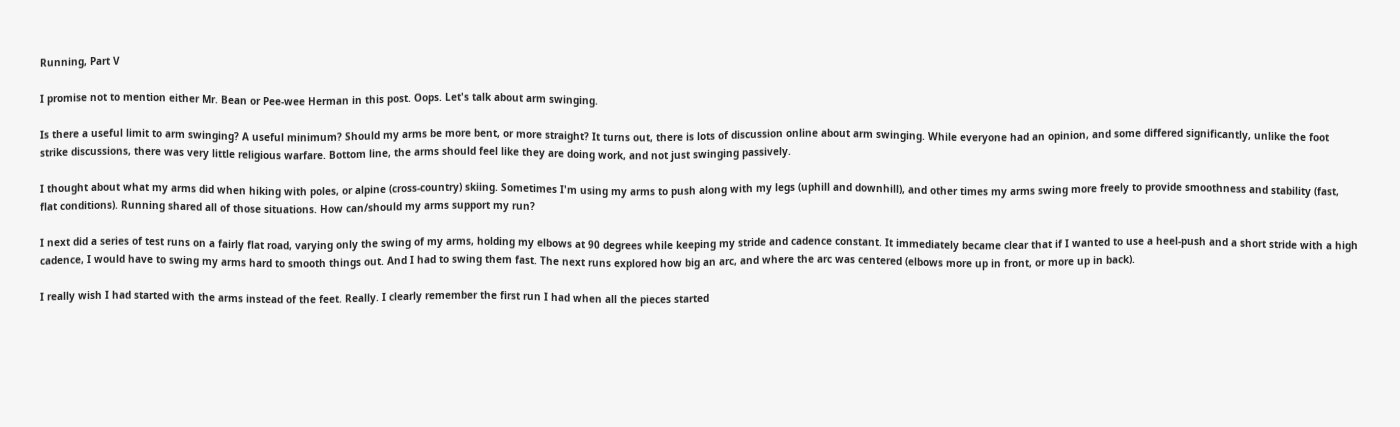Running, Part V

I promise not to mention either Mr. Bean or Pee-wee Herman in this post. Oops. Let's talk about arm swinging.

Is there a useful limit to arm swinging? A useful minimum? Should my arms be more bent, or more straight? It turns out, there is lots of discussion online about arm swinging. While everyone had an opinion, and some differed significantly, unlike the foot strike discussions, there was very little religious warfare. Bottom line, the arms should feel like they are doing work, and not just swinging passively.

I thought about what my arms did when hiking with poles, or alpine (cross-country) skiing. Sometimes I'm using my arms to push along with my legs (uphill and downhill), and other times my arms swing more freely to provide smoothness and stability (fast, flat conditions). Running shared all of those situations. How can/should my arms support my run?

I next did a series of test runs on a fairly flat road, varying only the swing of my arms, holding my elbows at 90 degrees while keeping my stride and cadence constant. It immediately became clear that if I wanted to use a heel-push and a short stride with a high cadence, I would have to swing my arms hard to smooth things out. And I had to swing them fast. The next runs explored how big an arc, and where the arc was centered (elbows more up in front, or more up in back).

I really wish I had started with the arms instead of the feet. Really. I clearly remember the first run I had when all the pieces started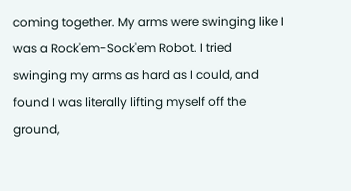coming together. My arms were swinging like I was a Rock'em-Sock'em Robot. I tried swinging my arms as hard as I could, and found I was literally lifting myself off the ground,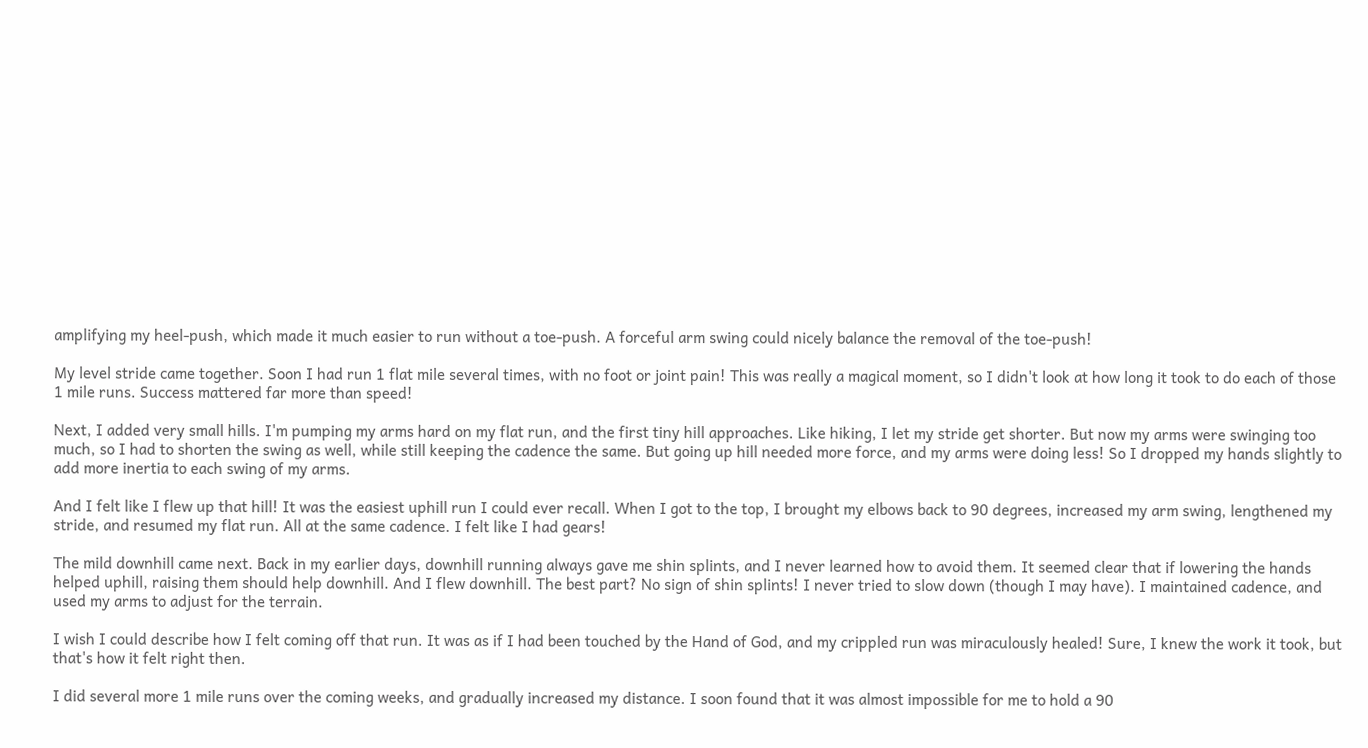amplifying my heel-push, which made it much easier to run without a toe-push. A forceful arm swing could nicely balance the removal of the toe-push!

My level stride came together. Soon I had run 1 flat mile several times, with no foot or joint pain! This was really a magical moment, so I didn't look at how long it took to do each of those 1 mile runs. Success mattered far more than speed!

Next, I added very small hills. I'm pumping my arms hard on my flat run, and the first tiny hill approaches. Like hiking, I let my stride get shorter. But now my arms were swinging too much, so I had to shorten the swing as well, while still keeping the cadence the same. But going up hill needed more force, and my arms were doing less! So I dropped my hands slightly to add more inertia to each swing of my arms.

And I felt like I flew up that hill! It was the easiest uphill run I could ever recall. When I got to the top, I brought my elbows back to 90 degrees, increased my arm swing, lengthened my stride, and resumed my flat run. All at the same cadence. I felt like I had gears!

The mild downhill came next. Back in my earlier days, downhill running always gave me shin splints, and I never learned how to avoid them. It seemed clear that if lowering the hands helped uphill, raising them should help downhill. And I flew downhill. The best part? No sign of shin splints! I never tried to slow down (though I may have). I maintained cadence, and used my arms to adjust for the terrain.

I wish I could describe how I felt coming off that run. It was as if I had been touched by the Hand of God, and my crippled run was miraculously healed! Sure, I knew the work it took, but that's how it felt right then.

I did several more 1 mile runs over the coming weeks, and gradually increased my distance. I soon found that it was almost impossible for me to hold a 90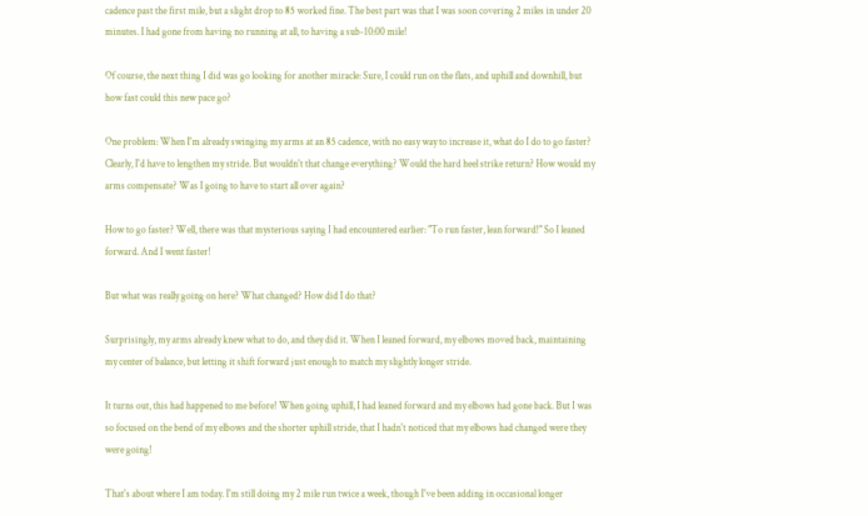cadence past the first mile, but a slight drop to 85 worked fine. The best part was that I was soon covering 2 miles in under 20 minutes. I had gone from having no running at all, to having a sub-10:00 mile!

Of course, the next thing I did was go looking for another miracle: Sure, I could run on the flats, and uphill and downhill, but how fast could this new pace go?

One problem: When I'm already swinging my arms at an 85 cadence, with no easy way to increase it, what do I do to go faster? Clearly, I'd have to lengthen my stride. But wouldn't that change everything? Would the hard heel strike return? How would my arms compensate? Was I going to have to start all over again?

How to go faster? Well, there was that mysterious saying I had encountered earlier: "To run faster, lean forward!" So I leaned forward. And I went faster!

But what was really going on here? What changed? How did I do that?

Surprisingly, my arms already knew what to do, and they did it. When I leaned forward, my elbows moved back, maintaining my center of balance, but letting it shift forward just enough to match my slightly longer stride.

It turns out, this had happened to me before! When going uphill, I had leaned forward and my elbows had gone back. But I was so focused on the bend of my elbows and the shorter uphill stride, that I hadn't noticed that my elbows had changed were they were going!

That's about where I am today. I'm still doing my 2 mile run twice a week, though I've been adding in occasional longer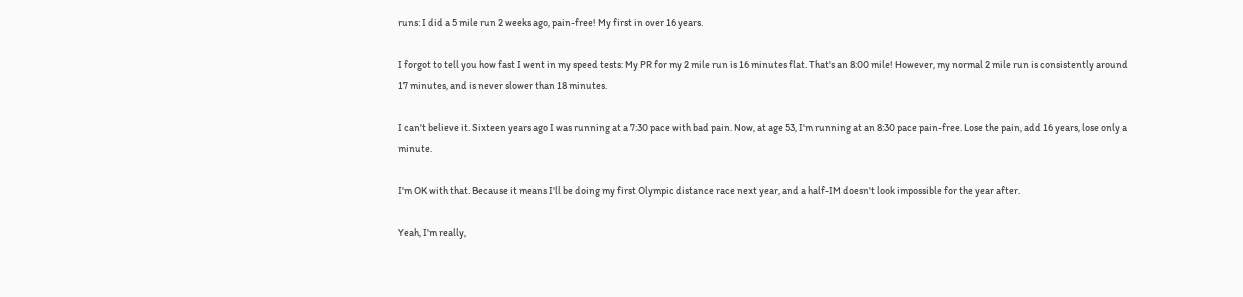runs: I did a 5 mile run 2 weeks ago, pain-free! My first in over 16 years.

I forgot to tell you how fast I went in my speed tests: My PR for my 2 mile run is 16 minutes flat. That's an 8:00 mile! However, my normal 2 mile run is consistently around 17 minutes, and is never slower than 18 minutes.

I can't believe it. Sixteen years ago I was running at a 7:30 pace with bad pain. Now, at age 53, I'm running at an 8:30 pace pain-free. Lose the pain, add 16 years, lose only a minute.

I'm OK with that. Because it means I'll be doing my first Olympic distance race next year, and a half-IM doesn't look impossible for the year after.

Yeah, I'm really,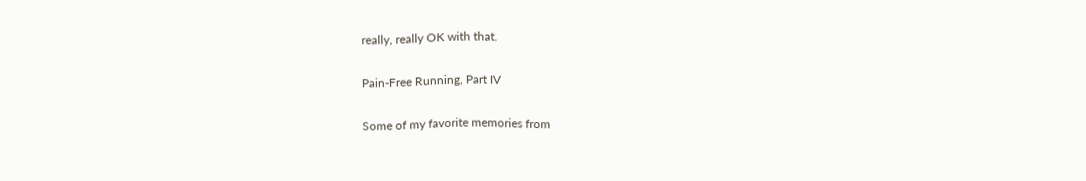really, really OK with that.

Pain-Free Running, Part IV

Some of my favorite memories from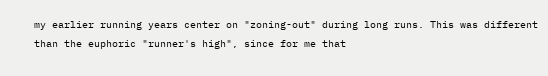my earlier running years center on "zoning-out" during long runs. This was different than the euphoric "runner's high", since for me that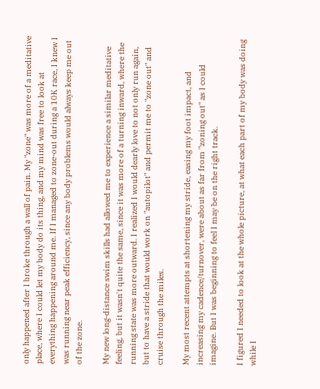only happened after I broke through a wall of pain. My "zone" was more of a meditative place, where I could let my body do its thing, and my mind was free to look at everything happening around me. If I managed to zone-out during a 10K race, I knew I was running near peak efficiency, since any body problems would always keep me out of the zone.

My new long-distance swim skills had allowed me to experience a similar meditative feeling, but it wasn't quite the same, since it was more of a turning inward, where the running state was more outward. I realized I would dearly love to not only run again, but to have a stride that would work on "autopilot" and permit me to "zone out" and cruise through the miles.

My most recent attempts at shortening my stride, easing my foot impact, and increasing my cadence/turnover, were about as far from "zoning out" as I could imagine. But I was beginning to feel I may be on the right track.

I figured I needed to look at the whole picture, at what each part of my body was doing while I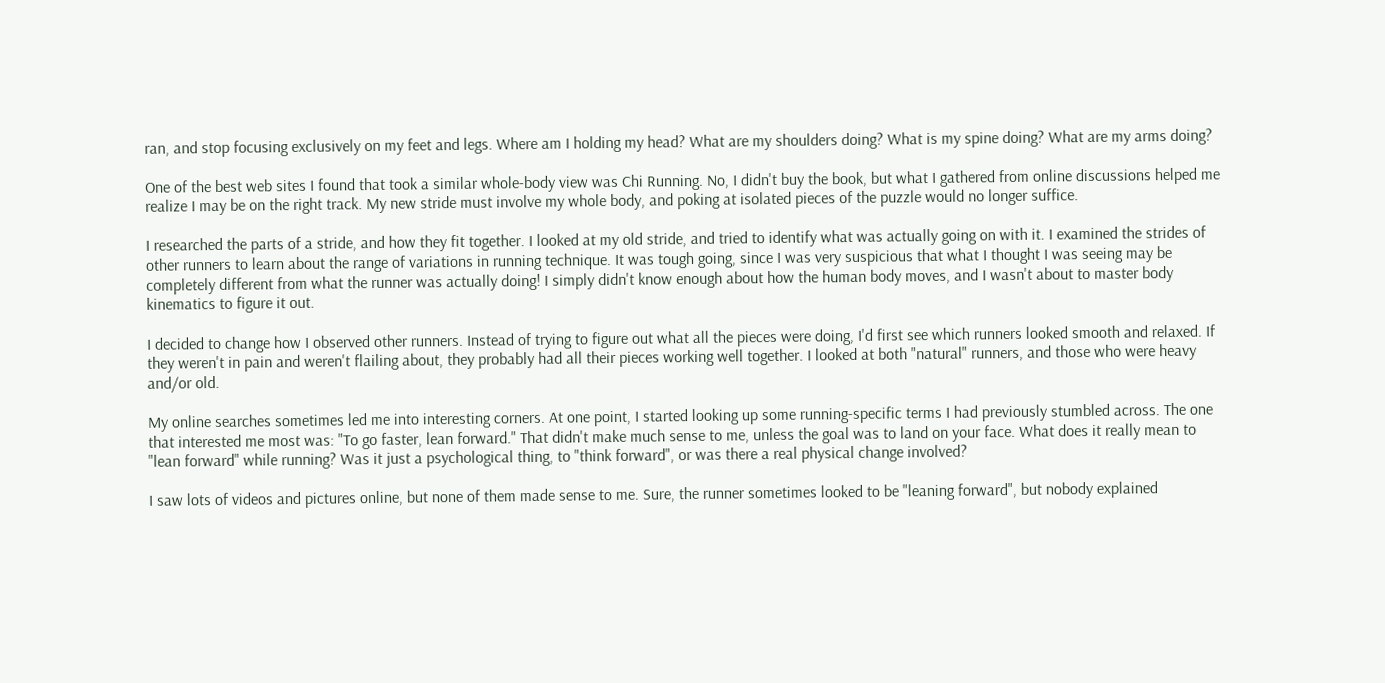ran, and stop focusing exclusively on my feet and legs. Where am I holding my head? What are my shoulders doing? What is my spine doing? What are my arms doing?

One of the best web sites I found that took a similar whole-body view was Chi Running. No, I didn't buy the book, but what I gathered from online discussions helped me realize I may be on the right track. My new stride must involve my whole body, and poking at isolated pieces of the puzzle would no longer suffice.

I researched the parts of a stride, and how they fit together. I looked at my old stride, and tried to identify what was actually going on with it. I examined the strides of other runners to learn about the range of variations in running technique. It was tough going, since I was very suspicious that what I thought I was seeing may be completely different from what the runner was actually doing! I simply didn't know enough about how the human body moves, and I wasn't about to master body kinematics to figure it out.

I decided to change how I observed other runners. Instead of trying to figure out what all the pieces were doing, I'd first see which runners looked smooth and relaxed. If they weren't in pain and weren't flailing about, they probably had all their pieces working well together. I looked at both "natural" runners, and those who were heavy and/or old.

My online searches sometimes led me into interesting corners. At one point, I started looking up some running-specific terms I had previously stumbled across. The one that interested me most was: "To go faster, lean forward." That didn't make much sense to me, unless the goal was to land on your face. What does it really mean to "lean forward" while running? Was it just a psychological thing, to "think forward", or was there a real physical change involved?

I saw lots of videos and pictures online, but none of them made sense to me. Sure, the runner sometimes looked to be "leaning forward", but nobody explained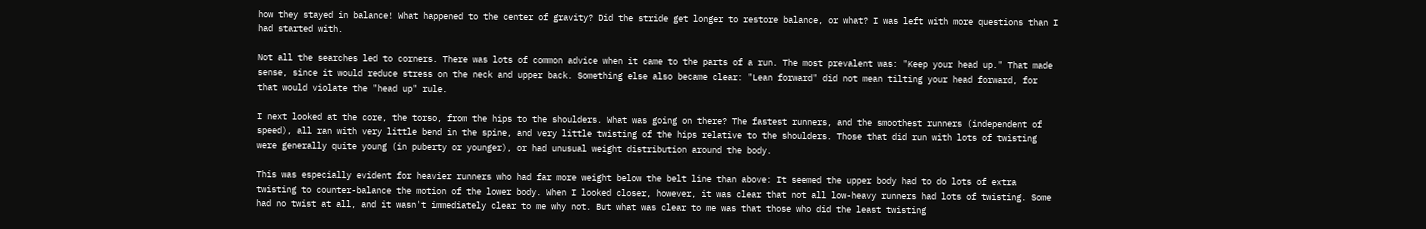how they stayed in balance! What happened to the center of gravity? Did the stride get longer to restore balance, or what? I was left with more questions than I had started with.

Not all the searches led to corners. There was lots of common advice when it came to the parts of a run. The most prevalent was: "Keep your head up." That made sense, since it would reduce stress on the neck and upper back. Something else also became clear: "Lean forward" did not mean tilting your head forward, for that would violate the "head up" rule.

I next looked at the core, the torso, from the hips to the shoulders. What was going on there? The fastest runners, and the smoothest runners (independent of speed), all ran with very little bend in the spine, and very little twisting of the hips relative to the shoulders. Those that did run with lots of twisting were generally quite young (in puberty or younger), or had unusual weight distribution around the body.

This was especially evident for heavier runners who had far more weight below the belt line than above: It seemed the upper body had to do lots of extra twisting to counter-balance the motion of the lower body. When I looked closer, however, it was clear that not all low-heavy runners had lots of twisting. Some had no twist at all, and it wasn't immediately clear to me why not. But what was clear to me was that those who did the least twisting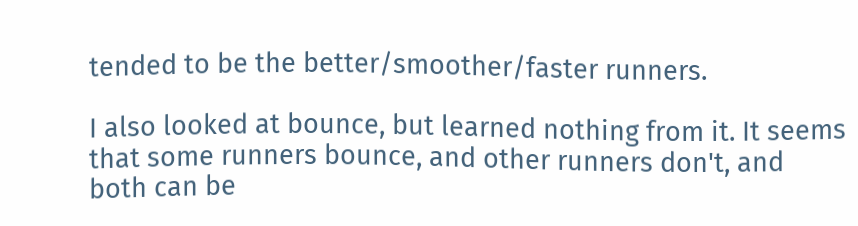tended to be the better/smoother/faster runners.

I also looked at bounce, but learned nothing from it. It seems that some runners bounce, and other runners don't, and both can be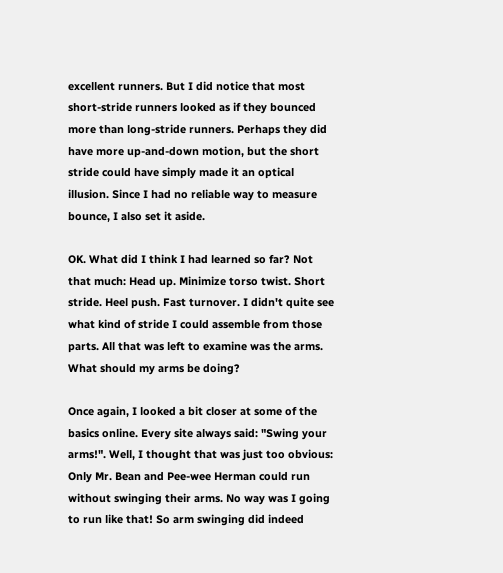excellent runners. But I did notice that most short-stride runners looked as if they bounced more than long-stride runners. Perhaps they did have more up-and-down motion, but the short stride could have simply made it an optical illusion. Since I had no reliable way to measure bounce, I also set it aside.

OK. What did I think I had learned so far? Not that much: Head up. Minimize torso twist. Short stride. Heel push. Fast turnover. I didn't quite see what kind of stride I could assemble from those parts. All that was left to examine was the arms. What should my arms be doing?

Once again, I looked a bit closer at some of the basics online. Every site always said: "Swing your arms!". Well, I thought that was just too obvious: Only Mr. Bean and Pee-wee Herman could run without swinging their arms. No way was I going to run like that! So arm swinging did indeed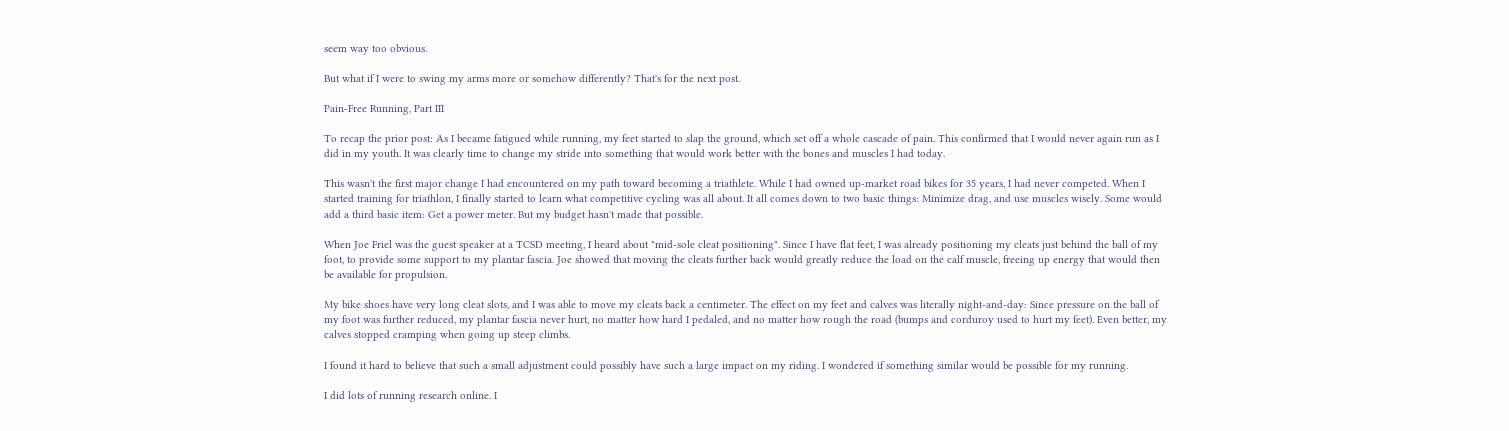seem way too obvious.

But what if I were to swing my arms more or somehow differently? That's for the next post.

Pain-Free Running, Part III

To recap the prior post: As I became fatigued while running, my feet started to slap the ground, which set off a whole cascade of pain. This confirmed that I would never again run as I did in my youth. It was clearly time to change my stride into something that would work better with the bones and muscles I had today.

This wasn't the first major change I had encountered on my path toward becoming a triathlete. While I had owned up-market road bikes for 35 years, I had never competed. When I started training for triathlon, I finally started to learn what competitive cycling was all about. It all comes down to two basic things: Minimize drag, and use muscles wisely. Some would add a third basic item: Get a power meter. But my budget hasn't made that possible.

When Joe Friel was the guest speaker at a TCSD meeting, I heard about "mid-sole cleat positioning". Since I have flat feet, I was already positioning my cleats just behind the ball of my foot, to provide some support to my plantar fascia. Joe showed that moving the cleats further back would greatly reduce the load on the calf muscle, freeing up energy that would then be available for propulsion.

My bike shoes have very long cleat slots, and I was able to move my cleats back a centimeter. The effect on my feet and calves was literally night-and-day: Since pressure on the ball of my foot was further reduced, my plantar fascia never hurt, no matter how hard I pedaled, and no matter how rough the road (bumps and corduroy used to hurt my feet). Even better, my calves stopped cramping when going up steep climbs.

I found it hard to believe that such a small adjustment could possibly have such a large impact on my riding. I wondered if something similar would be possible for my running.

I did lots of running research online. I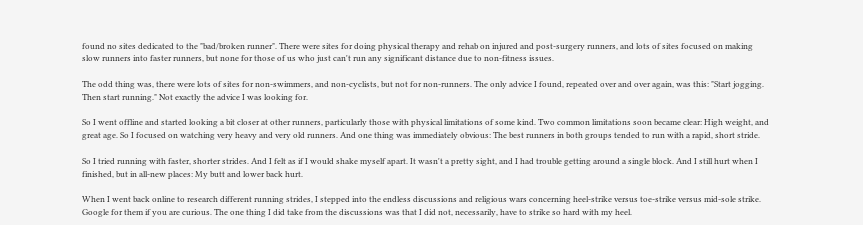found no sites dedicated to the "bad/broken runner". There were sites for doing physical therapy and rehab on injured and post-surgery runners, and lots of sites focused on making slow runners into faster runners, but none for those of us who just can't run any significant distance due to non-fitness issues.

The odd thing was, there were lots of sites for non-swimmers, and non-cyclists, but not for non-runners. The only advice I found, repeated over and over again, was this: "Start jogging. Then start running." Not exactly the advice I was looking for.

So I went offline and started looking a bit closer at other runners, particularly those with physical limitations of some kind. Two common limitations soon became clear: High weight, and great age. So I focused on watching very heavy and very old runners. And one thing was immediately obvious: The best runners in both groups tended to run with a rapid, short stride.

So I tried running with faster, shorter strides. And I felt as if I would shake myself apart. It wasn't a pretty sight, and I had trouble getting around a single block. And I still hurt when I finished, but in all-new places: My butt and lower back hurt.

When I went back online to research different running strides, I stepped into the endless discussions and religious wars concerning heel-strike versus toe-strike versus mid-sole strike. Google for them if you are curious. The one thing I did take from the discussions was that I did not, necessarily, have to strike so hard with my heel.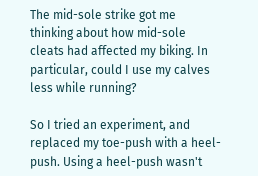The mid-sole strike got me thinking about how mid-sole cleats had affected my biking. In particular, could I use my calves less while running?

So I tried an experiment, and replaced my toe-push with a heel-push. Using a heel-push wasn't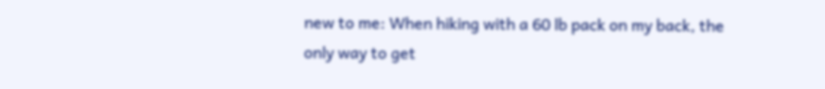new to me: When hiking with a 60 lb pack on my back, the only way to get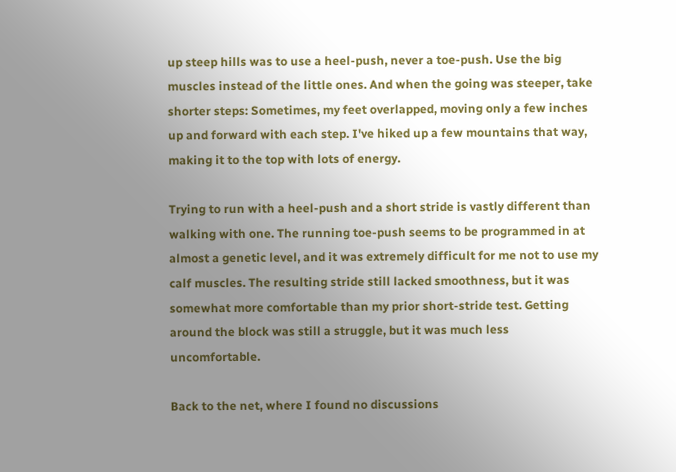up steep hills was to use a heel-push, never a toe-push. Use the big muscles instead of the little ones. And when the going was steeper, take shorter steps: Sometimes, my feet overlapped, moving only a few inches up and forward with each step. I've hiked up a few mountains that way, making it to the top with lots of energy.

Trying to run with a heel-push and a short stride is vastly different than walking with one. The running toe-push seems to be programmed in at almost a genetic level, and it was extremely difficult for me not to use my calf muscles. The resulting stride still lacked smoothness, but it was somewhat more comfortable than my prior short-stride test. Getting around the block was still a struggle, but it was much less uncomfortable.

Back to the net, where I found no discussions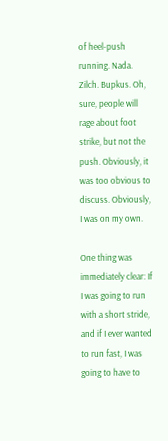of heel-push running. Nada. Zilch. Bupkus. Oh, sure, people will rage about foot strike, but not the push. Obviously, it was too obvious to discuss. Obviously, I was on my own.

One thing was immediately clear: If I was going to run with a short stride, and if I ever wanted to run fast, I was going to have to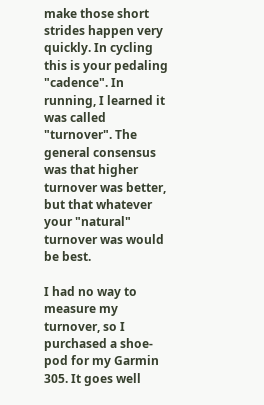make those short strides happen very quickly. In cycling this is your pedaling "cadence". In running, I learned it was called "turnover". The general consensus was that higher turnover was better, but that whatever your "natural" turnover was would be best.

I had no way to measure my turnover, so I purchased a shoe-pod for my Garmin 305. It goes well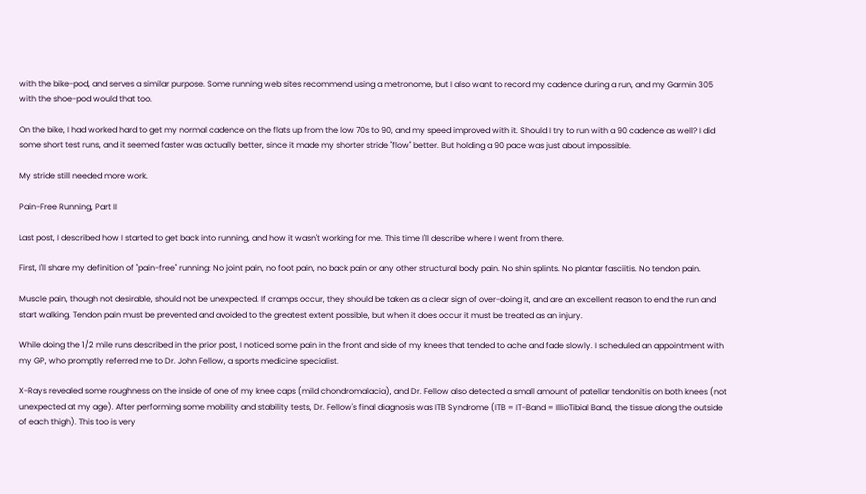with the bike-pod, and serves a similar purpose. Some running web sites recommend using a metronome, but I also want to record my cadence during a run, and my Garmin 305 with the shoe-pod would that too.

On the bike, I had worked hard to get my normal cadence on the flats up from the low 70s to 90, and my speed improved with it. Should I try to run with a 90 cadence as well? I did some short test runs, and it seemed faster was actually better, since it made my shorter stride "flow" better. But holding a 90 pace was just about impossible.

My stride still needed more work.

Pain-Free Running, Part II

Last post, I described how I started to get back into running, and how it wasn't working for me. This time I'll describe where I went from there.

First, I'll share my definition of "pain-free" running: No joint pain, no foot pain, no back pain or any other structural body pain. No shin splints. No plantar fasciitis. No tendon pain.

Muscle pain, though not desirable, should not be unexpected. If cramps occur, they should be taken as a clear sign of over-doing it, and are an excellent reason to end the run and start walking. Tendon pain must be prevented and avoided to the greatest extent possible, but when it does occur it must be treated as an injury.

While doing the 1/2 mile runs described in the prior post, I noticed some pain in the front and side of my knees that tended to ache and fade slowly. I scheduled an appointment with my GP, who promptly referred me to Dr. John Fellow, a sports medicine specialist.

X-Rays revealed some roughness on the inside of one of my knee caps (mild chondromalacia), and Dr. Fellow also detected a small amount of patellar tendonitis on both knees (not unexpected at my age). After performing some mobility and stability tests, Dr. Fellow's final diagnosis was ITB Syndrome (ITB = IT-Band = IllioTibial Band, the tissue along the outside of each thigh). This too is very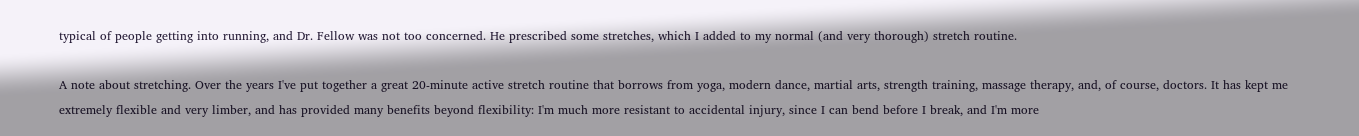typical of people getting into running, and Dr. Fellow was not too concerned. He prescribed some stretches, which I added to my normal (and very thorough) stretch routine.

A note about stretching. Over the years I've put together a great 20-minute active stretch routine that borrows from yoga, modern dance, martial arts, strength training, massage therapy, and, of course, doctors. It has kept me extremely flexible and very limber, and has provided many benefits beyond flexibility: I'm much more resistant to accidental injury, since I can bend before I break, and I'm more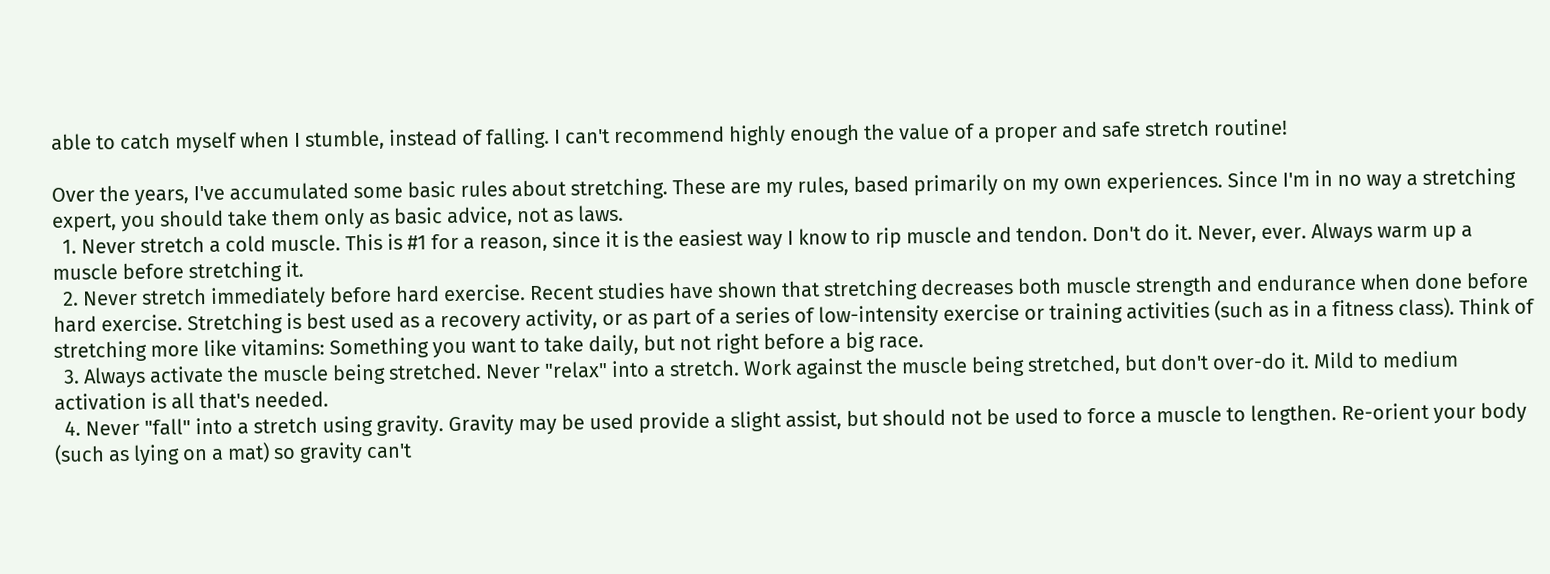able to catch myself when I stumble, instead of falling. I can't recommend highly enough the value of a proper and safe stretch routine!

Over the years, I've accumulated some basic rules about stretching. These are my rules, based primarily on my own experiences. Since I'm in no way a stretching expert, you should take them only as basic advice, not as laws.
  1. Never stretch a cold muscle. This is #1 for a reason, since it is the easiest way I know to rip muscle and tendon. Don't do it. Never, ever. Always warm up a muscle before stretching it.
  2. Never stretch immediately before hard exercise. Recent studies have shown that stretching decreases both muscle strength and endurance when done before hard exercise. Stretching is best used as a recovery activity, or as part of a series of low-intensity exercise or training activities (such as in a fitness class). Think of stretching more like vitamins: Something you want to take daily, but not right before a big race.
  3. Always activate the muscle being stretched. Never "relax" into a stretch. Work against the muscle being stretched, but don't over-do it. Mild to medium activation is all that's needed.
  4. Never "fall" into a stretch using gravity. Gravity may be used provide a slight assist, but should not be used to force a muscle to lengthen. Re-orient your body (such as lying on a mat) so gravity can't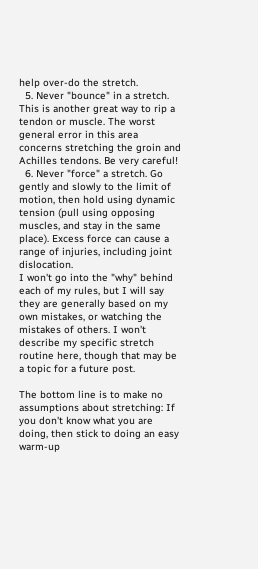help over-do the stretch.
  5. Never "bounce" in a stretch. This is another great way to rip a tendon or muscle. The worst general error in this area concerns stretching the groin and Achilles tendons. Be very careful!
  6. Never "force" a stretch. Go gently and slowly to the limit of motion, then hold using dynamic tension (pull using opposing muscles, and stay in the same place). Excess force can cause a range of injuries, including joint dislocation.
I won't go into the "why" behind each of my rules, but I will say they are generally based on my own mistakes, or watching the mistakes of others. I won't describe my specific stretch routine here, though that may be a topic for a future post.

The bottom line is to make no assumptions about stretching: If you don't know what you are doing, then stick to doing an easy warm-up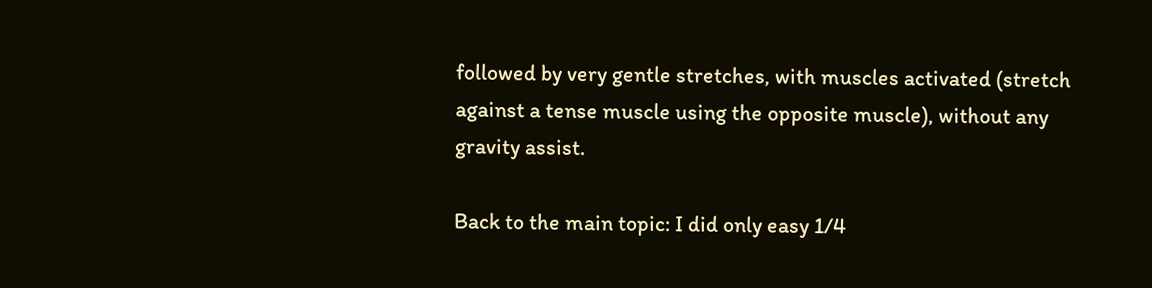followed by very gentle stretches, with muscles activated (stretch against a tense muscle using the opposite muscle), without any gravity assist.

Back to the main topic: I did only easy 1/4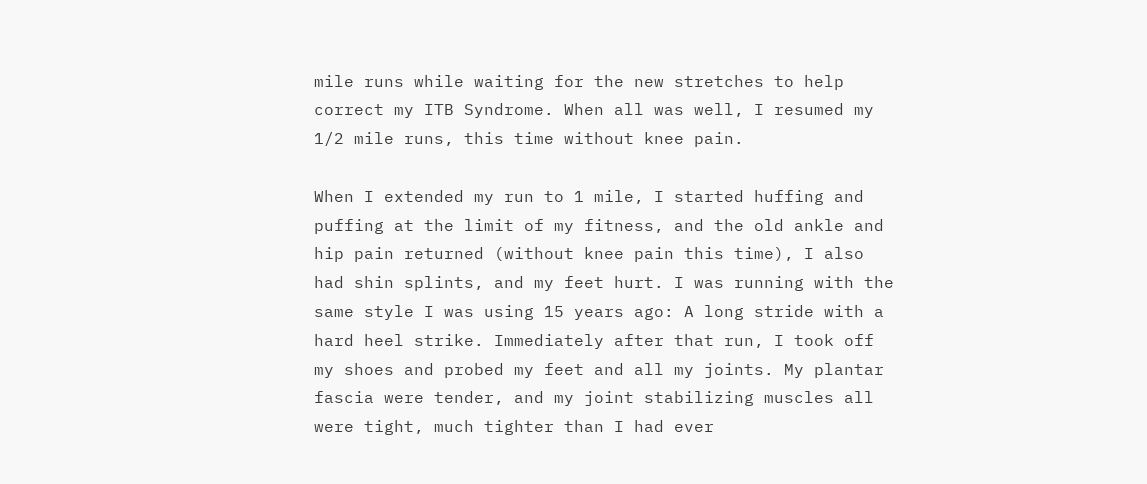mile runs while waiting for the new stretches to help correct my ITB Syndrome. When all was well, I resumed my 1/2 mile runs, this time without knee pain.

When I extended my run to 1 mile, I started huffing and puffing at the limit of my fitness, and the old ankle and hip pain returned (without knee pain this time), I also had shin splints, and my feet hurt. I was running with the same style I was using 15 years ago: A long stride with a hard heel strike. Immediately after that run, I took off my shoes and probed my feet and all my joints. My plantar fascia were tender, and my joint stabilizing muscles all were tight, much tighter than I had ever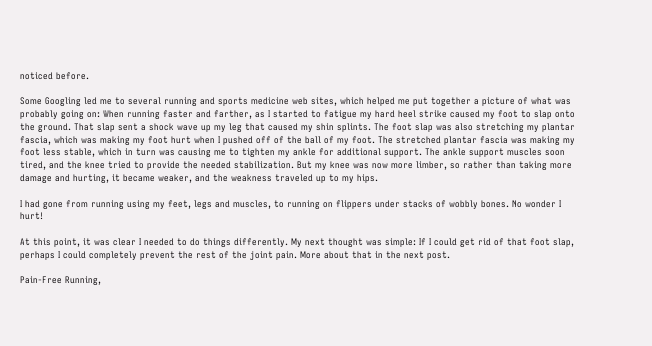noticed before.

Some Googling led me to several running and sports medicine web sites, which helped me put together a picture of what was probably going on: When running faster and farther, as I started to fatigue my hard heel strike caused my foot to slap onto the ground. That slap sent a shock wave up my leg that caused my shin splints. The foot slap was also stretching my plantar fascia, which was making my foot hurt when I pushed off of the ball of my foot. The stretched plantar fascia was making my foot less stable, which in turn was causing me to tighten my ankle for additional support. The ankle support muscles soon tired, and the knee tried to provide the needed stabilization. But my knee was now more limber, so rather than taking more damage and hurting, it became weaker, and the weakness traveled up to my hips.

I had gone from running using my feet, legs and muscles, to running on flippers under stacks of wobbly bones. No wonder I hurt!

At this point, it was clear I needed to do things differently. My next thought was simple: If I could get rid of that foot slap, perhaps I could completely prevent the rest of the joint pain. More about that in the next post.

Pain-Free Running,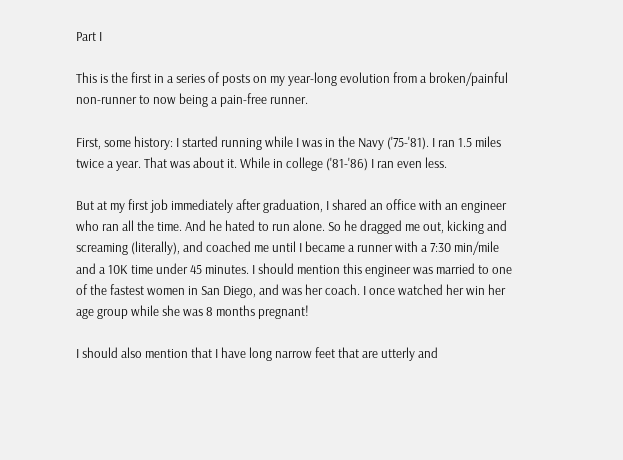Part I

This is the first in a series of posts on my year-long evolution from a broken/painful non-runner to now being a pain-free runner.

First, some history: I started running while I was in the Navy ('75-'81). I ran 1.5 miles twice a year. That was about it. While in college ('81-'86) I ran even less.

But at my first job immediately after graduation, I shared an office with an engineer who ran all the time. And he hated to run alone. So he dragged me out, kicking and screaming (literally), and coached me until I became a runner with a 7:30 min/mile and a 10K time under 45 minutes. I should mention this engineer was married to one of the fastest women in San Diego, and was her coach. I once watched her win her age group while she was 8 months pregnant!

I should also mention that I have long narrow feet that are utterly and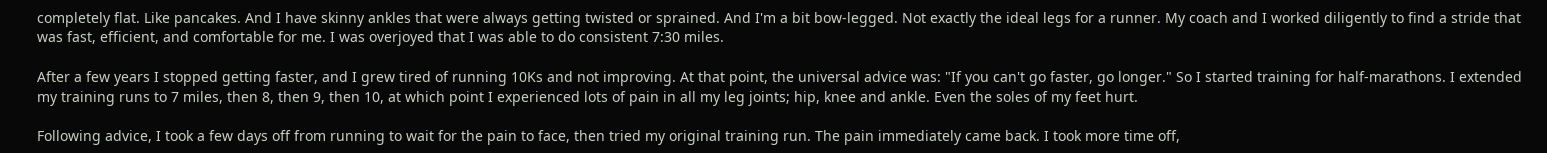completely flat. Like pancakes. And I have skinny ankles that were always getting twisted or sprained. And I'm a bit bow-legged. Not exactly the ideal legs for a runner. My coach and I worked diligently to find a stride that was fast, efficient, and comfortable for me. I was overjoyed that I was able to do consistent 7:30 miles.

After a few years I stopped getting faster, and I grew tired of running 10Ks and not improving. At that point, the universal advice was: "If you can't go faster, go longer." So I started training for half-marathons. I extended my training runs to 7 miles, then 8, then 9, then 10, at which point I experienced lots of pain in all my leg joints; hip, knee and ankle. Even the soles of my feet hurt.

Following advice, I took a few days off from running to wait for the pain to face, then tried my original training run. The pain immediately came back. I took more time off,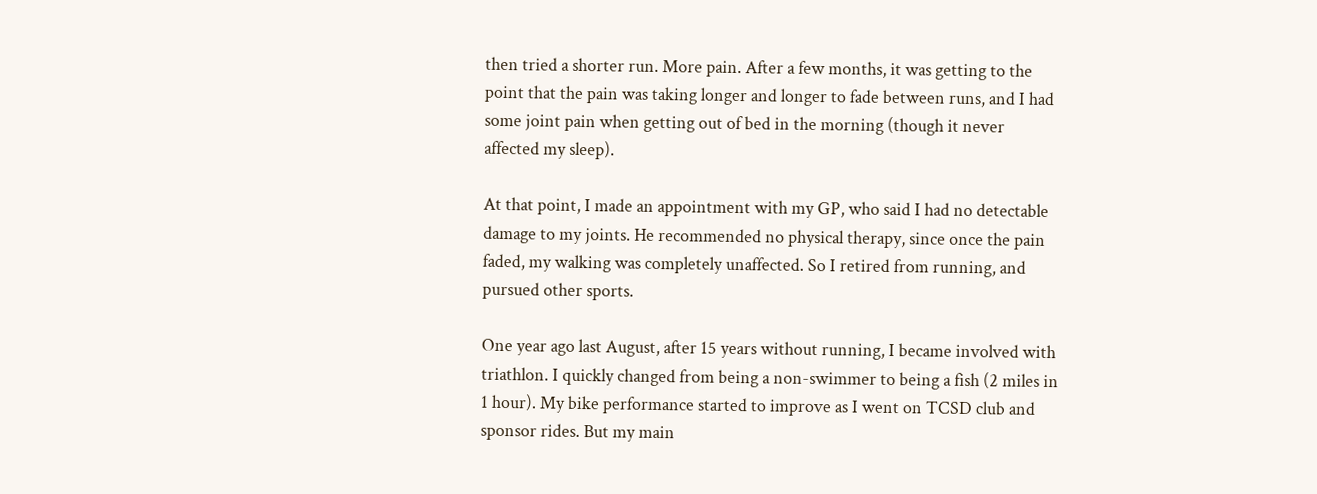then tried a shorter run. More pain. After a few months, it was getting to the point that the pain was taking longer and longer to fade between runs, and I had some joint pain when getting out of bed in the morning (though it never affected my sleep).

At that point, I made an appointment with my GP, who said I had no detectable damage to my joints. He recommended no physical therapy, since once the pain faded, my walking was completely unaffected. So I retired from running, and pursued other sports.

One year ago last August, after 15 years without running, I became involved with triathlon. I quickly changed from being a non-swimmer to being a fish (2 miles in 1 hour). My bike performance started to improve as I went on TCSD club and sponsor rides. But my main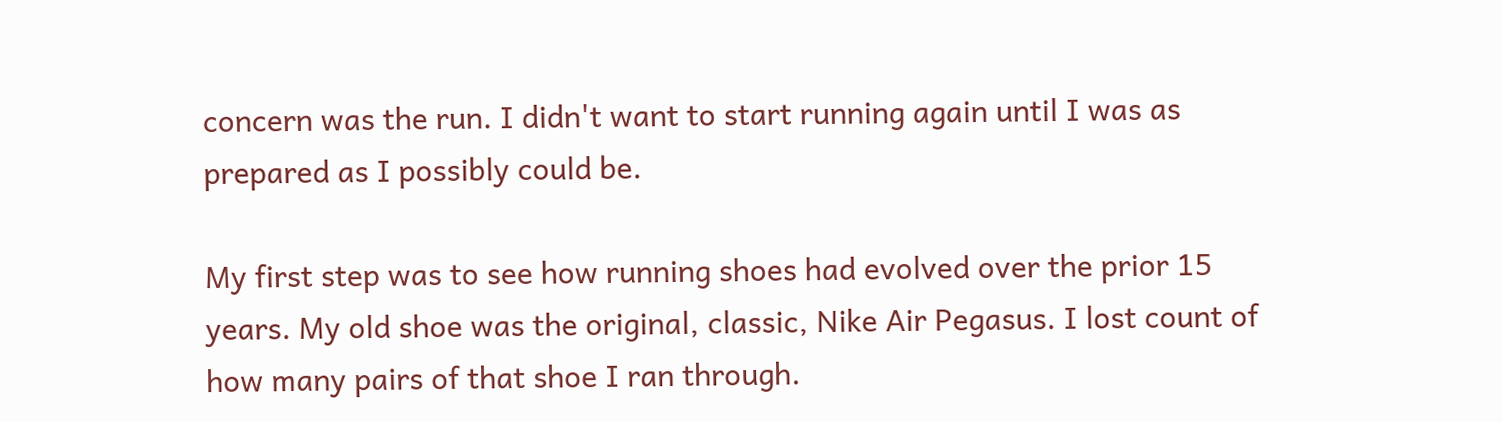concern was the run. I didn't want to start running again until I was as prepared as I possibly could be.

My first step was to see how running shoes had evolved over the prior 15 years. My old shoe was the original, classic, Nike Air Pegasus. I lost count of how many pairs of that shoe I ran through.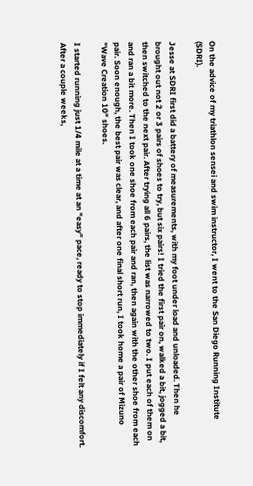On the advice of my triathlon sensei and swim instructor, I went to the San Diego Running Institute (SDRI).

Jesse at SDRI first did a battery of measurements, with my foot under load and unloaded. Then he brought out not 2 or 3 pairs of shoes to try, but six pairs! I tried the first pair on, walked a bit, jogged a bit, then switched to the next pair. After trying all 6 pairs, the list was narrowed to two. I put each of them on and ran a bit more. Then I took one shoe from each pair and ran, then again with the other shoe from each pair. Soon enough, the best pair was clear, and after one final short run, I took home a pair of Mizuno "Wave Creation 10" shoes.

I started running just 1/4 mile at a time at an "easy" pace, ready to stop immediately if I felt any discomfort. After a couple weeks,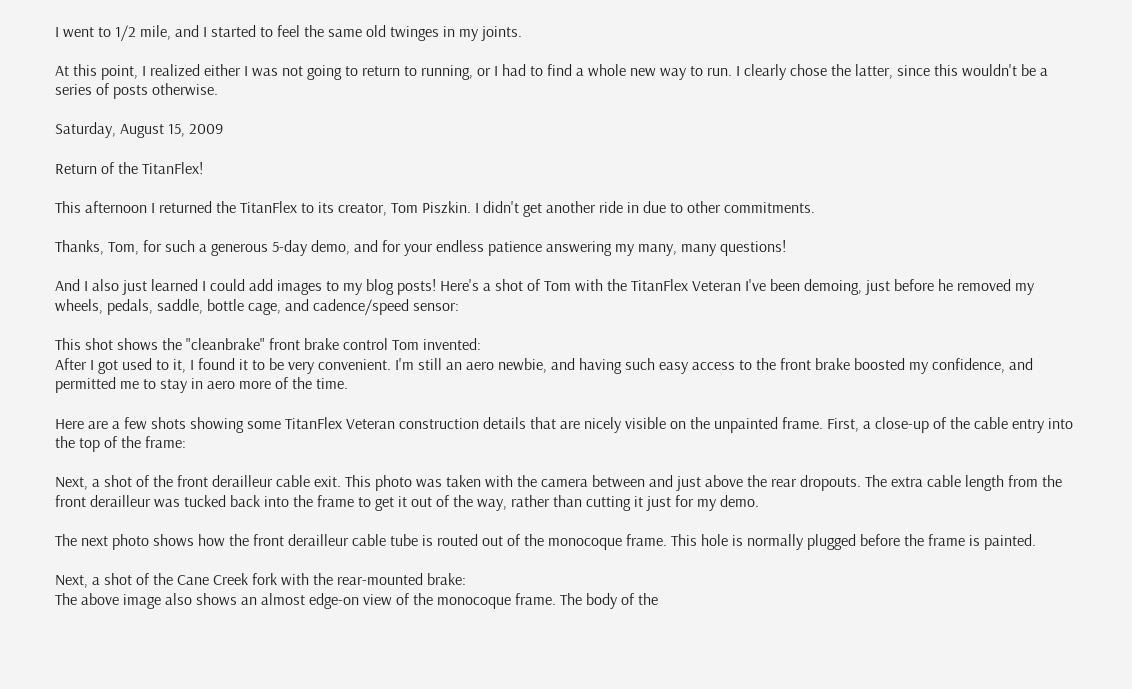I went to 1/2 mile, and I started to feel the same old twinges in my joints.

At this point, I realized either I was not going to return to running, or I had to find a whole new way to run. I clearly chose the latter, since this wouldn't be a series of posts otherwise.

Saturday, August 15, 2009

Return of the TitanFlex!

This afternoon I returned the TitanFlex to its creator, Tom Piszkin. I didn't get another ride in due to other commitments.

Thanks, Tom, for such a generous 5-day demo, and for your endless patience answering my many, many questions!

And I also just learned I could add images to my blog posts! Here's a shot of Tom with the TitanFlex Veteran I've been demoing, just before he removed my wheels, pedals, saddle, bottle cage, and cadence/speed sensor:

This shot shows the "cleanbrake" front brake control Tom invented:
After I got used to it, I found it to be very convenient. I'm still an aero newbie, and having such easy access to the front brake boosted my confidence, and permitted me to stay in aero more of the time.

Here are a few shots showing some TitanFlex Veteran construction details that are nicely visible on the unpainted frame. First, a close-up of the cable entry into the top of the frame:

Next, a shot of the front derailleur cable exit. This photo was taken with the camera between and just above the rear dropouts. The extra cable length from the front derailleur was tucked back into the frame to get it out of the way, rather than cutting it just for my demo.

The next photo shows how the front derailleur cable tube is routed out of the monocoque frame. This hole is normally plugged before the frame is painted.

Next, a shot of the Cane Creek fork with the rear-mounted brake:
The above image also shows an almost edge-on view of the monocoque frame. The body of the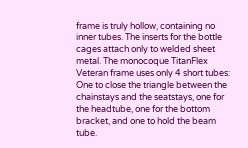frame is truly hollow, containing no inner tubes. The inserts for the bottle cages attach only to welded sheet metal. The monocoque TitanFlex Veteran frame uses only 4 short tubes: One to close the triangle between the chainstays and the seatstays, one for the headtube, one for the bottom bracket, and one to hold the beam tube.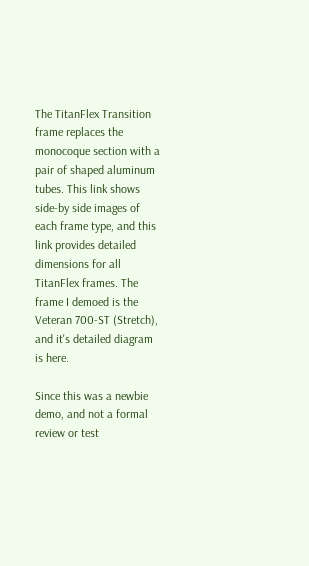The TitanFlex Transition frame replaces the monocoque section with a pair of shaped aluminum tubes. This link shows side-by side images of each frame type, and this link provides detailed dimensions for all TitanFlex frames. The frame I demoed is the Veteran 700-ST (Stretch), and it's detailed diagram is here.

Since this was a newbie demo, and not a formal review or test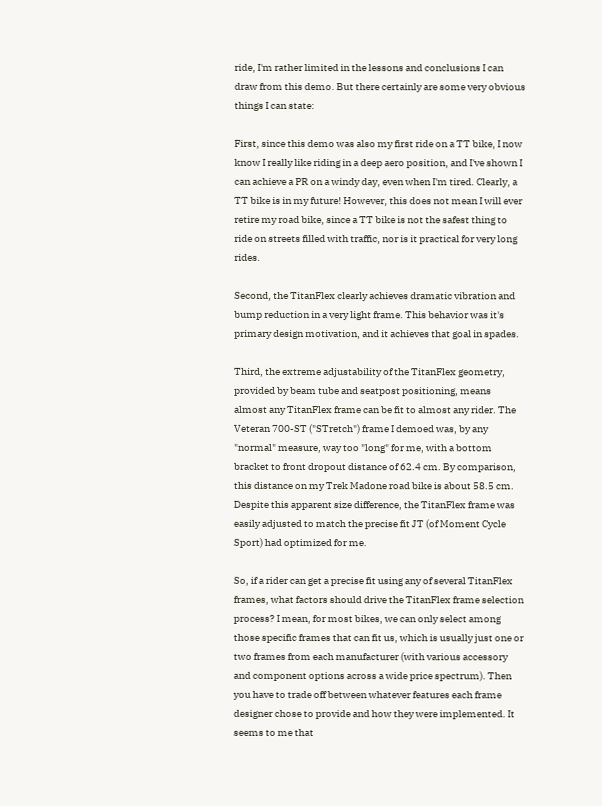ride, I'm rather limited in the lessons and conclusions I can draw from this demo. But there certainly are some very obvious things I can state:

First, since this demo was also my first ride on a TT bike, I now know I really like riding in a deep aero position, and I've shown I can achieve a PR on a windy day, even when I'm tired. Clearly, a TT bike is in my future! However, this does not mean I will ever retire my road bike, since a TT bike is not the safest thing to ride on streets filled with traffic, nor is it practical for very long rides.

Second, the TitanFlex clearly achieves dramatic vibration and bump reduction in a very light frame. This behavior was it's primary design motivation, and it achieves that goal in spades.

Third, the extreme adjustability of the TitanFlex geometry, provided by beam tube and seatpost positioning, means almost any TitanFlex frame can be fit to almost any rider. The Veteran 700-ST ("STretch") frame I demoed was, by any "normal" measure, way too "long" for me, with a bottom bracket to front dropout distance of 62.4 cm. By comparison, this distance on my Trek Madone road bike is about 58.5 cm. Despite this apparent size difference, the TitanFlex frame was easily adjusted to match the precise fit JT (of Moment Cycle Sport) had optimized for me.

So, if a rider can get a precise fit using any of several TitanFlex frames, what factors should drive the TitanFlex frame selection process? I mean, for most bikes, we can only select among those specific frames that can fit us, which is usually just one or two frames from each manufacturer (with various accessory and component options across a wide price spectrum). Then you have to trade off between whatever features each frame designer chose to provide and how they were implemented. It seems to me that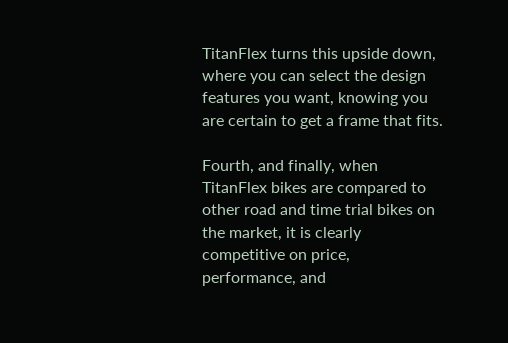TitanFlex turns this upside down, where you can select the design features you want, knowing you are certain to get a frame that fits.

Fourth, and finally, when TitanFlex bikes are compared to other road and time trial bikes on the market, it is clearly competitive on price, performance, and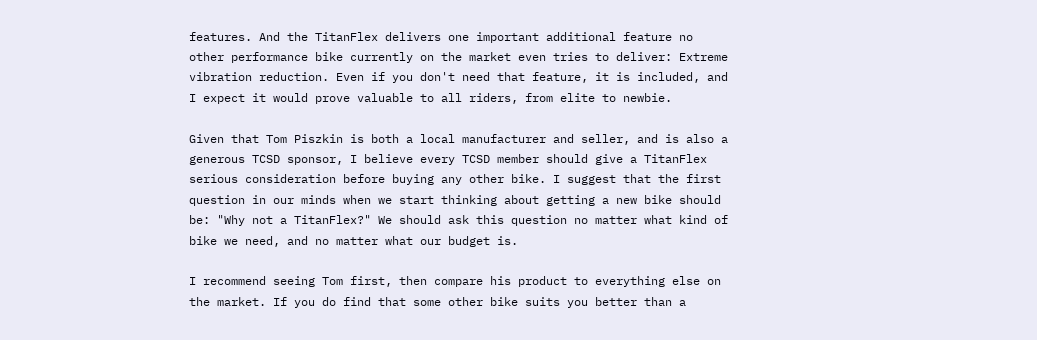features. And the TitanFlex delivers one important additional feature no other performance bike currently on the market even tries to deliver: Extreme vibration reduction. Even if you don't need that feature, it is included, and I expect it would prove valuable to all riders, from elite to newbie.

Given that Tom Piszkin is both a local manufacturer and seller, and is also a generous TCSD sponsor, I believe every TCSD member should give a TitanFlex serious consideration before buying any other bike. I suggest that the first question in our minds when we start thinking about getting a new bike should be: "Why not a TitanFlex?" We should ask this question no matter what kind of bike we need, and no matter what our budget is.

I recommend seeing Tom first, then compare his product to everything else on the market. If you do find that some other bike suits you better than a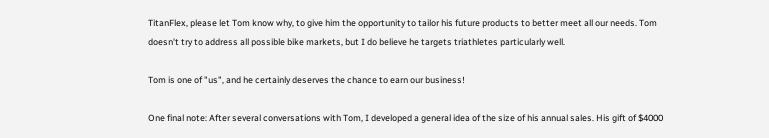TitanFlex, please let Tom know why, to give him the opportunity to tailor his future products to better meet all our needs. Tom doesn't try to address all possible bike markets, but I do believe he targets triathletes particularly well.

Tom is one of "us", and he certainly deserves the chance to earn our business!

One final note: After several conversations with Tom, I developed a general idea of the size of his annual sales. His gift of $4000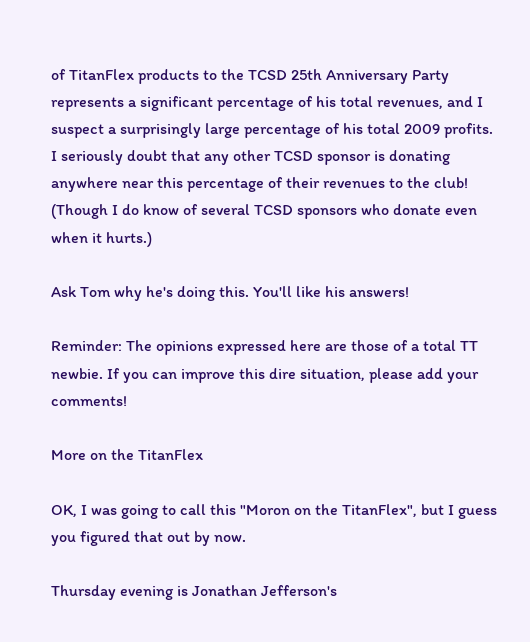of TitanFlex products to the TCSD 25th Anniversary Party represents a significant percentage of his total revenues, and I suspect a surprisingly large percentage of his total 2009 profits. I seriously doubt that any other TCSD sponsor is donating anywhere near this percentage of their revenues to the club! (Though I do know of several TCSD sponsors who donate even when it hurts.)

Ask Tom why he's doing this. You'll like his answers!

Reminder: The opinions expressed here are those of a total TT newbie. If you can improve this dire situation, please add your comments!

More on the TitanFlex

OK, I was going to call this "Moron on the TitanFlex", but I guess you figured that out by now.

Thursday evening is Jonathan Jefferson's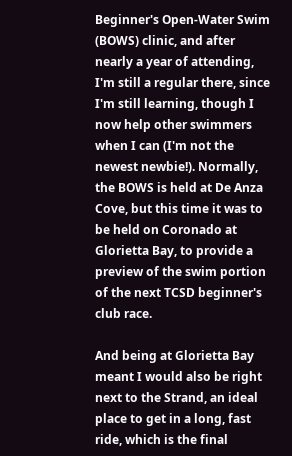Beginner's Open-Water Swim (BOWS) clinic, and after nearly a year of attending, I'm still a regular there, since I'm still learning, though I now help other swimmers when I can (I'm not the newest newbie!). Normally, the BOWS is held at De Anza Cove, but this time it was to be held on Coronado at Glorietta Bay, to provide a preview of the swim portion of the next TCSD beginner's club race.

And being at Glorietta Bay meant I would also be right next to the Strand, an ideal place to get in a long, fast ride, which is the final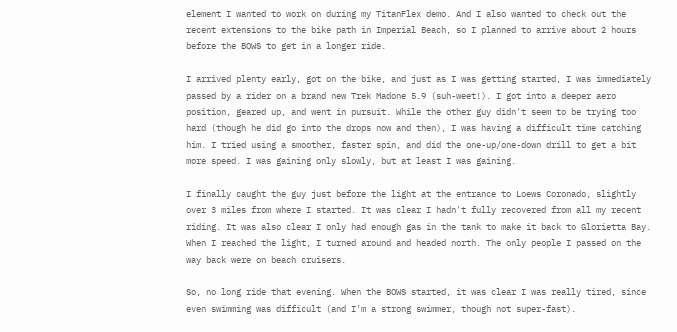element I wanted to work on during my TitanFlex demo. And I also wanted to check out the recent extensions to the bike path in Imperial Beach, so I planned to arrive about 2 hours before the BOWS to get in a longer ride.

I arrived plenty early, got on the bike, and just as I was getting started, I was immediately passed by a rider on a brand new Trek Madone 5.9 (suh-weet!). I got into a deeper aero position, geared up, and went in pursuit. While the other guy didn't seem to be trying too hard (though he did go into the drops now and then), I was having a difficult time catching him. I tried using a smoother, faster spin, and did the one-up/one-down drill to get a bit more speed. I was gaining only slowly, but at least I was gaining.

I finally caught the guy just before the light at the entrance to Loews Coronado, slightly over 3 miles from where I started. It was clear I hadn't fully recovered from all my recent riding. It was also clear I only had enough gas in the tank to make it back to Glorietta Bay. When I reached the light, I turned around and headed north. The only people I passed on the way back were on beach cruisers.

So, no long ride that evening. When the BOWS started, it was clear I was really tired, since even swimming was difficult (and I'm a strong swimmer, though not super-fast).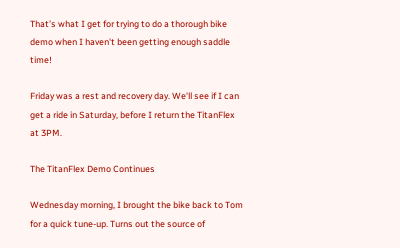That's what I get for trying to do a thorough bike demo when I haven't been getting enough saddle time!

Friday was a rest and recovery day. We'll see if I can get a ride in Saturday, before I return the TitanFlex at 3PM.

The TitanFlex Demo Continues

Wednesday morning, I brought the bike back to Tom for a quick tune-up. Turns out the source of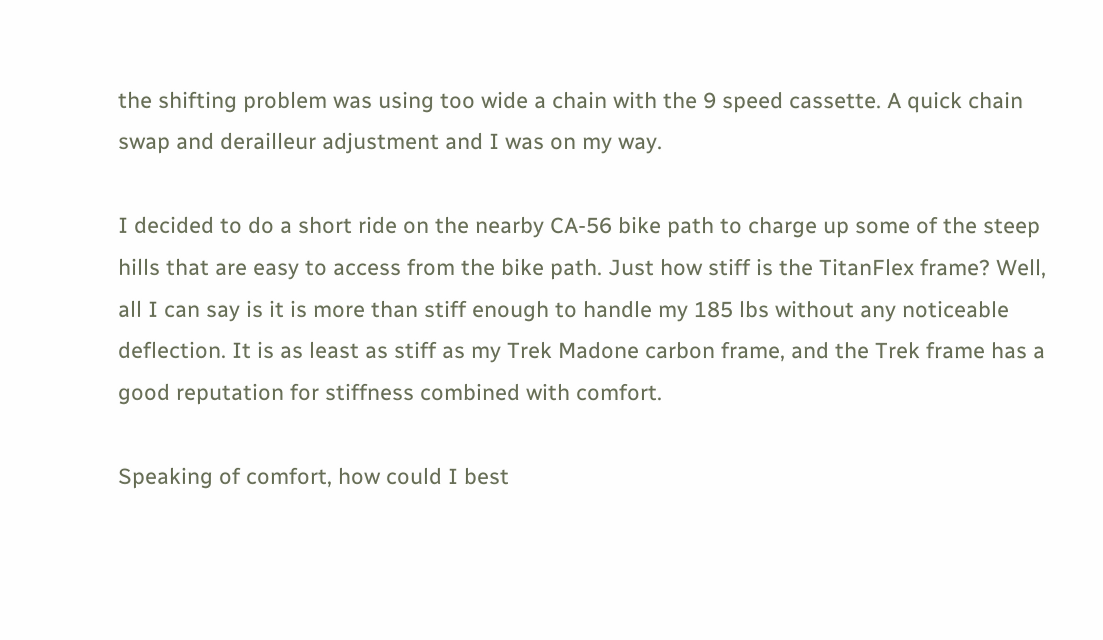the shifting problem was using too wide a chain with the 9 speed cassette. A quick chain swap and derailleur adjustment and I was on my way.

I decided to do a short ride on the nearby CA-56 bike path to charge up some of the steep hills that are easy to access from the bike path. Just how stiff is the TitanFlex frame? Well, all I can say is it is more than stiff enough to handle my 185 lbs without any noticeable deflection. It is as least as stiff as my Trek Madone carbon frame, and the Trek frame has a good reputation for stiffness combined with comfort.

Speaking of comfort, how could I best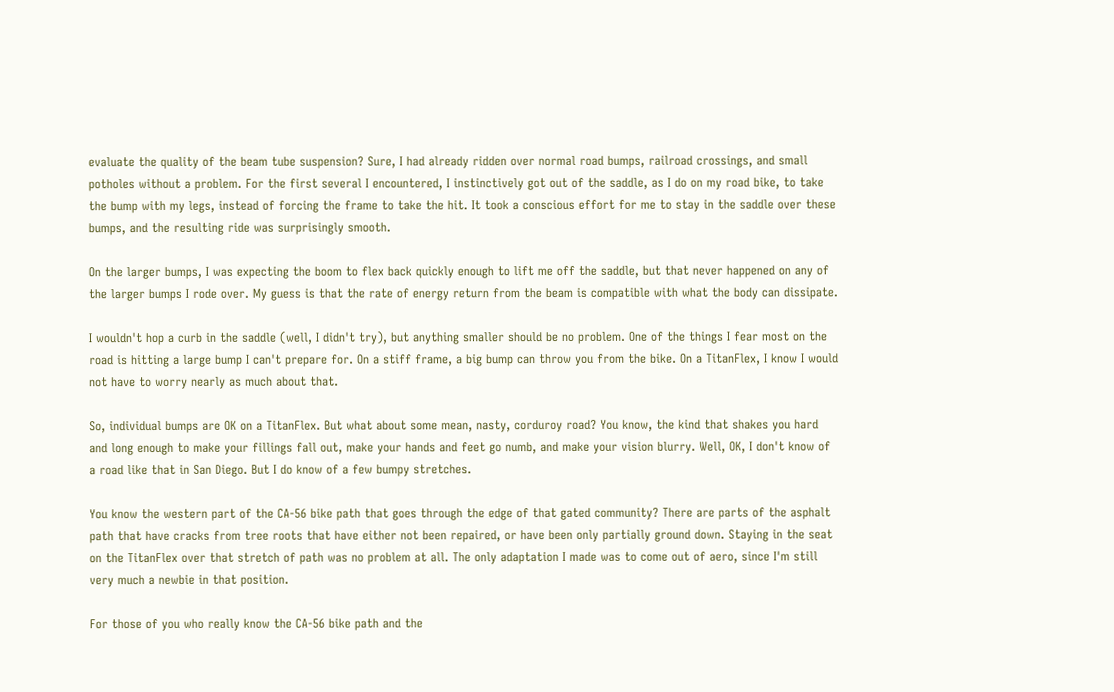evaluate the quality of the beam tube suspension? Sure, I had already ridden over normal road bumps, railroad crossings, and small potholes without a problem. For the first several I encountered, I instinctively got out of the saddle, as I do on my road bike, to take the bump with my legs, instead of forcing the frame to take the hit. It took a conscious effort for me to stay in the saddle over these bumps, and the resulting ride was surprisingly smooth.

On the larger bumps, I was expecting the boom to flex back quickly enough to lift me off the saddle, but that never happened on any of the larger bumps I rode over. My guess is that the rate of energy return from the beam is compatible with what the body can dissipate.

I wouldn't hop a curb in the saddle (well, I didn't try), but anything smaller should be no problem. One of the things I fear most on the road is hitting a large bump I can't prepare for. On a stiff frame, a big bump can throw you from the bike. On a TitanFlex, I know I would not have to worry nearly as much about that.

So, individual bumps are OK on a TitanFlex. But what about some mean, nasty, corduroy road? You know, the kind that shakes you hard and long enough to make your fillings fall out, make your hands and feet go numb, and make your vision blurry. Well, OK, I don't know of a road like that in San Diego. But I do know of a few bumpy stretches.

You know the western part of the CA-56 bike path that goes through the edge of that gated community? There are parts of the asphalt path that have cracks from tree roots that have either not been repaired, or have been only partially ground down. Staying in the seat on the TitanFlex over that stretch of path was no problem at all. The only adaptation I made was to come out of aero, since I'm still very much a newbie in that position.

For those of you who really know the CA-56 bike path and the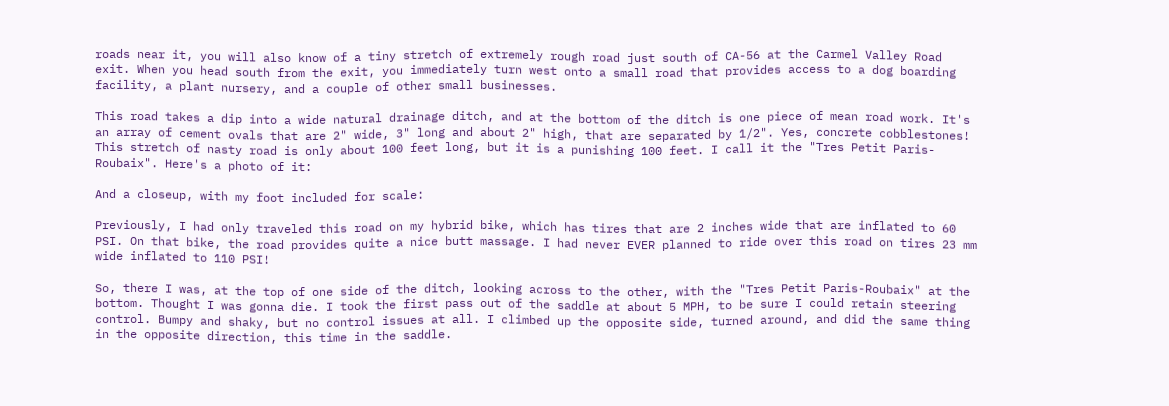roads near it, you will also know of a tiny stretch of extremely rough road just south of CA-56 at the Carmel Valley Road exit. When you head south from the exit, you immediately turn west onto a small road that provides access to a dog boarding facility, a plant nursery, and a couple of other small businesses.

This road takes a dip into a wide natural drainage ditch, and at the bottom of the ditch is one piece of mean road work. It's an array of cement ovals that are 2" wide, 3" long and about 2" high, that are separated by 1/2". Yes, concrete cobblestones! This stretch of nasty road is only about 100 feet long, but it is a punishing 100 feet. I call it the "Tres Petit Paris-Roubaix". Here's a photo of it:

And a closeup, with my foot included for scale:

Previously, I had only traveled this road on my hybrid bike, which has tires that are 2 inches wide that are inflated to 60 PSI. On that bike, the road provides quite a nice butt massage. I had never EVER planned to ride over this road on tires 23 mm wide inflated to 110 PSI!

So, there I was, at the top of one side of the ditch, looking across to the other, with the "Tres Petit Paris-Roubaix" at the bottom. Thought I was gonna die. I took the first pass out of the saddle at about 5 MPH, to be sure I could retain steering control. Bumpy and shaky, but no control issues at all. I climbed up the opposite side, turned around, and did the same thing in the opposite direction, this time in the saddle.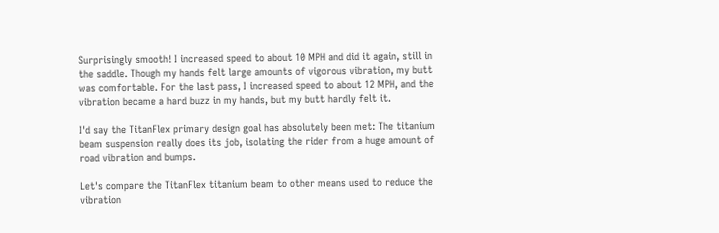Surprisingly smooth! I increased speed to about 10 MPH and did it again, still in the saddle. Though my hands felt large amounts of vigorous vibration, my butt was comfortable. For the last pass, I increased speed to about 12 MPH, and the vibration became a hard buzz in my hands, but my butt hardly felt it.

I'd say the TitanFlex primary design goal has absolutely been met: The titanium beam suspension really does its job, isolating the rider from a huge amount of road vibration and bumps.

Let's compare the TitanFlex titanium beam to other means used to reduce the vibration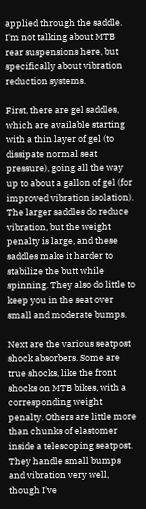applied through the saddle. I'm not talking about MTB rear suspensions here, but specifically about vibration reduction systems.

First, there are gel saddles, which are available starting with a thin layer of gel (to dissipate normal seat pressure), going all the way up to about a gallon of gel (for improved vibration isolation). The larger saddles do reduce vibration, but the weight penalty is large, and these saddles make it harder to stabilize the butt while spinning. They also do little to keep you in the seat over small and moderate bumps.

Next are the various seatpost shock absorbers. Some are true shocks, like the front shocks on MTB bikes, with a corresponding weight penalty. Others are little more than chunks of elastomer inside a telescoping seatpost. They handle small bumps and vibration very well, though I've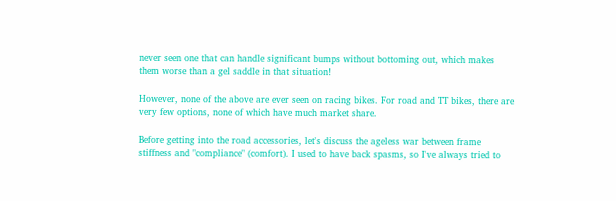never seen one that can handle significant bumps without bottoming out, which makes them worse than a gel saddle in that situation!

However, none of the above are ever seen on racing bikes. For road and TT bikes, there are very few options, none of which have much market share.

Before getting into the road accessories, let's discuss the ageless war between frame stiffness and "compliance" (comfort). I used to have back spasms, so I've always tried to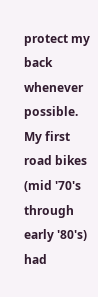protect my back whenever possible. My first road bikes (mid '70's through early '80's) had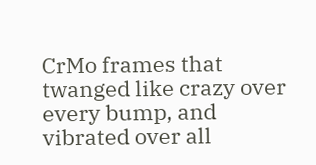CrMo frames that twanged like crazy over every bump, and vibrated over all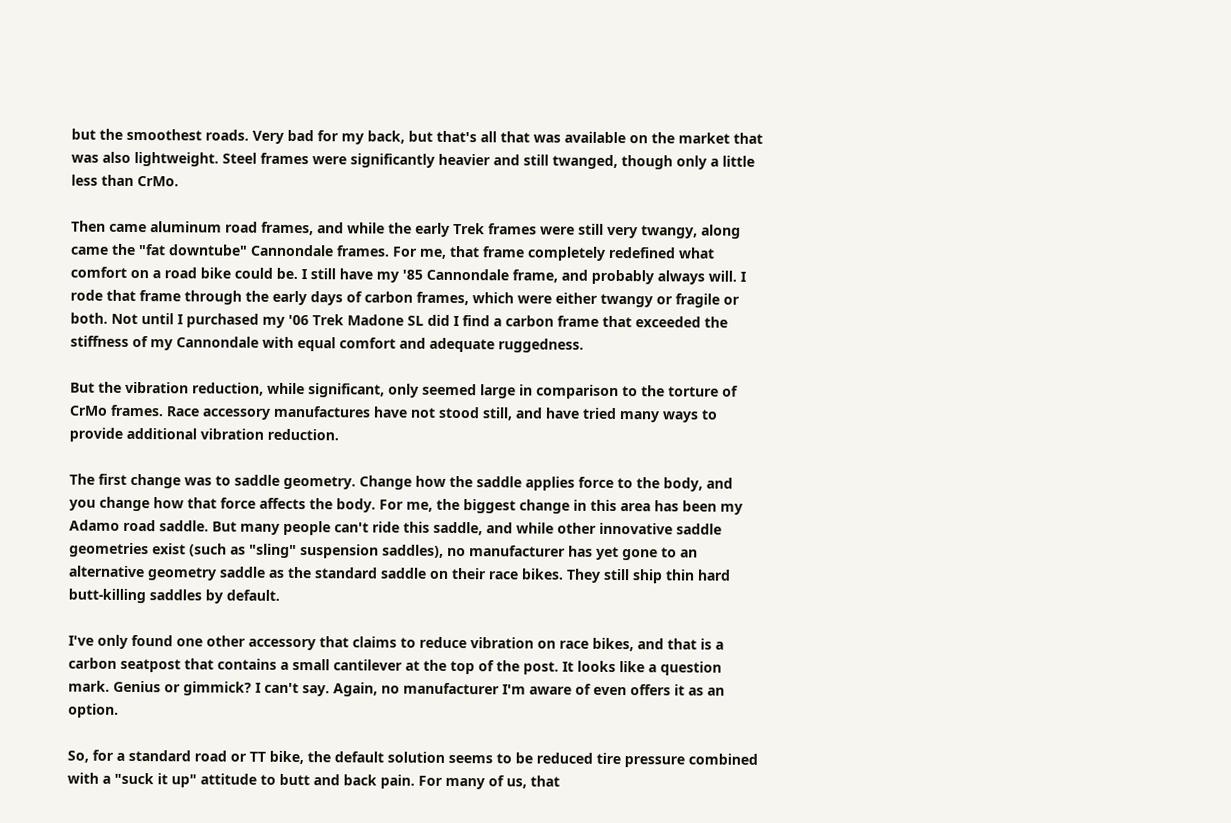but the smoothest roads. Very bad for my back, but that's all that was available on the market that was also lightweight. Steel frames were significantly heavier and still twanged, though only a little less than CrMo.

Then came aluminum road frames, and while the early Trek frames were still very twangy, along came the "fat downtube" Cannondale frames. For me, that frame completely redefined what comfort on a road bike could be. I still have my '85 Cannondale frame, and probably always will. I rode that frame through the early days of carbon frames, which were either twangy or fragile or both. Not until I purchased my '06 Trek Madone SL did I find a carbon frame that exceeded the stiffness of my Cannondale with equal comfort and adequate ruggedness.

But the vibration reduction, while significant, only seemed large in comparison to the torture of CrMo frames. Race accessory manufactures have not stood still, and have tried many ways to provide additional vibration reduction.

The first change was to saddle geometry. Change how the saddle applies force to the body, and you change how that force affects the body. For me, the biggest change in this area has been my Adamo road saddle. But many people can't ride this saddle, and while other innovative saddle geometries exist (such as "sling" suspension saddles), no manufacturer has yet gone to an alternative geometry saddle as the standard saddle on their race bikes. They still ship thin hard butt-killing saddles by default.

I've only found one other accessory that claims to reduce vibration on race bikes, and that is a carbon seatpost that contains a small cantilever at the top of the post. It looks like a question mark. Genius or gimmick? I can't say. Again, no manufacturer I'm aware of even offers it as an option.

So, for a standard road or TT bike, the default solution seems to be reduced tire pressure combined with a "suck it up" attitude to butt and back pain. For many of us, that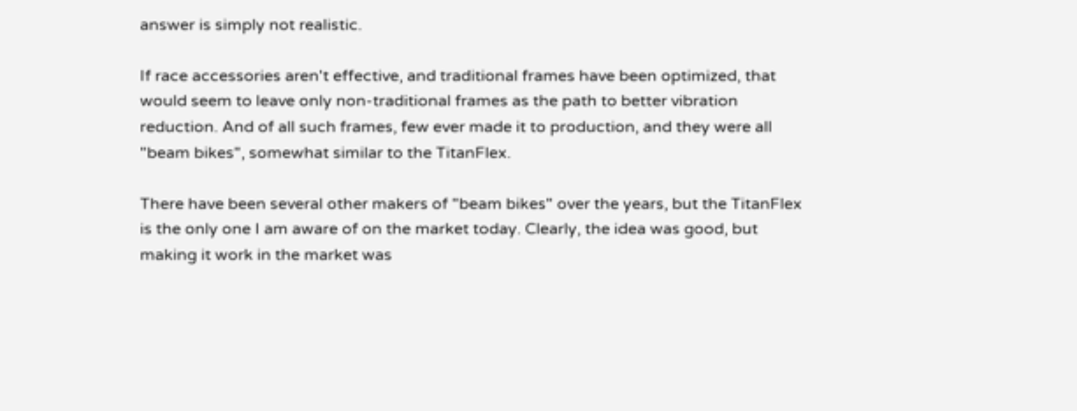answer is simply not realistic.

If race accessories aren't effective, and traditional frames have been optimized, that would seem to leave only non-traditional frames as the path to better vibration reduction. And of all such frames, few ever made it to production, and they were all "beam bikes", somewhat similar to the TitanFlex.

There have been several other makers of "beam bikes" over the years, but the TitanFlex is the only one I am aware of on the market today. Clearly, the idea was good, but making it work in the market was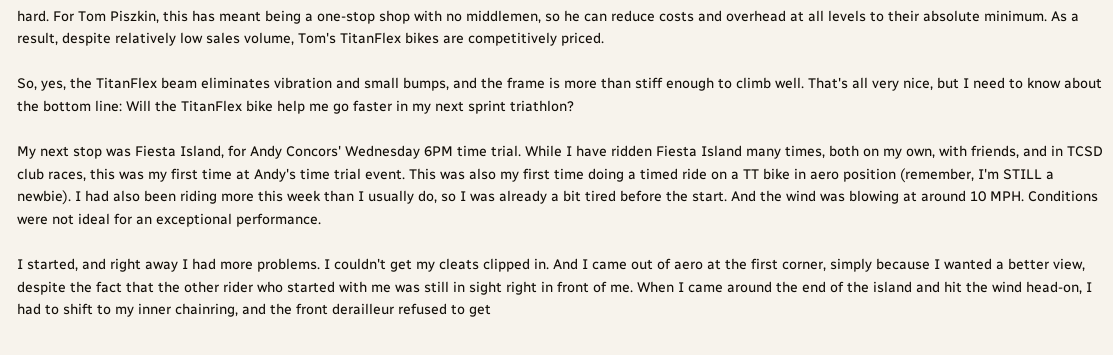hard. For Tom Piszkin, this has meant being a one-stop shop with no middlemen, so he can reduce costs and overhead at all levels to their absolute minimum. As a result, despite relatively low sales volume, Tom's TitanFlex bikes are competitively priced.

So, yes, the TitanFlex beam eliminates vibration and small bumps, and the frame is more than stiff enough to climb well. That's all very nice, but I need to know about the bottom line: Will the TitanFlex bike help me go faster in my next sprint triathlon?

My next stop was Fiesta Island, for Andy Concors' Wednesday 6PM time trial. While I have ridden Fiesta Island many times, both on my own, with friends, and in TCSD club races, this was my first time at Andy's time trial event. This was also my first time doing a timed ride on a TT bike in aero position (remember, I'm STILL a newbie). I had also been riding more this week than I usually do, so I was already a bit tired before the start. And the wind was blowing at around 10 MPH. Conditions were not ideal for an exceptional performance.

I started, and right away I had more problems. I couldn't get my cleats clipped in. And I came out of aero at the first corner, simply because I wanted a better view, despite the fact that the other rider who started with me was still in sight right in front of me. When I came around the end of the island and hit the wind head-on, I had to shift to my inner chainring, and the front derailleur refused to get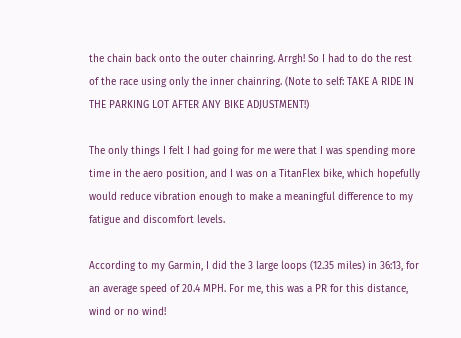the chain back onto the outer chainring. Arrgh! So I had to do the rest of the race using only the inner chainring. (Note to self: TAKE A RIDE IN THE PARKING LOT AFTER ANY BIKE ADJUSTMENT!)

The only things I felt I had going for me were that I was spending more time in the aero position, and I was on a TitanFlex bike, which hopefully would reduce vibration enough to make a meaningful difference to my fatigue and discomfort levels.

According to my Garmin, I did the 3 large loops (12.35 miles) in 36:13, for an average speed of 20.4 MPH. For me, this was a PR for this distance, wind or no wind!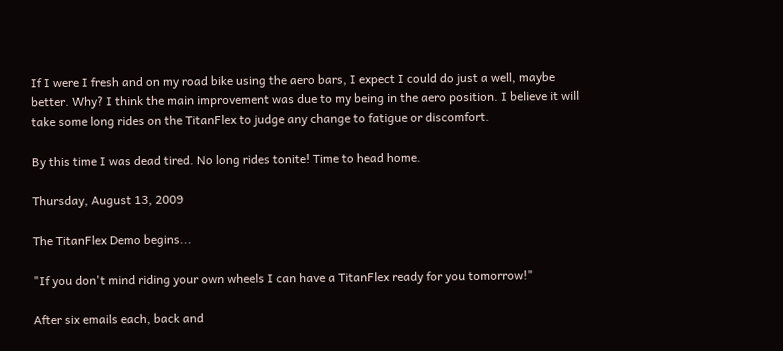If I were I fresh and on my road bike using the aero bars, I expect I could do just a well, maybe better. Why? I think the main improvement was due to my being in the aero position. I believe it will take some long rides on the TitanFlex to judge any change to fatigue or discomfort.

By this time I was dead tired. No long rides tonite! Time to head home.

Thursday, August 13, 2009

The TitanFlex Demo begins...

"If you don't mind riding your own wheels I can have a TitanFlex ready for you tomorrow!"

After six emails each, back and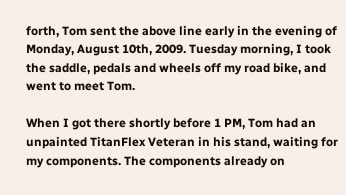forth, Tom sent the above line early in the evening of Monday, August 10th, 2009. Tuesday morning, I took the saddle, pedals and wheels off my road bike, and went to meet Tom.

When I got there shortly before 1 PM, Tom had an unpainted TitanFlex Veteran in his stand, waiting for my components. The components already on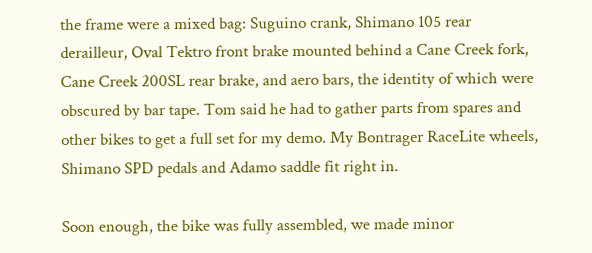the frame were a mixed bag: Suguino crank, Shimano 105 rear derailleur, Oval Tektro front brake mounted behind a Cane Creek fork, Cane Creek 200SL rear brake, and aero bars, the identity of which were obscured by bar tape. Tom said he had to gather parts from spares and other bikes to get a full set for my demo. My Bontrager RaceLite wheels, Shimano SPD pedals and Adamo saddle fit right in.

Soon enough, the bike was fully assembled, we made minor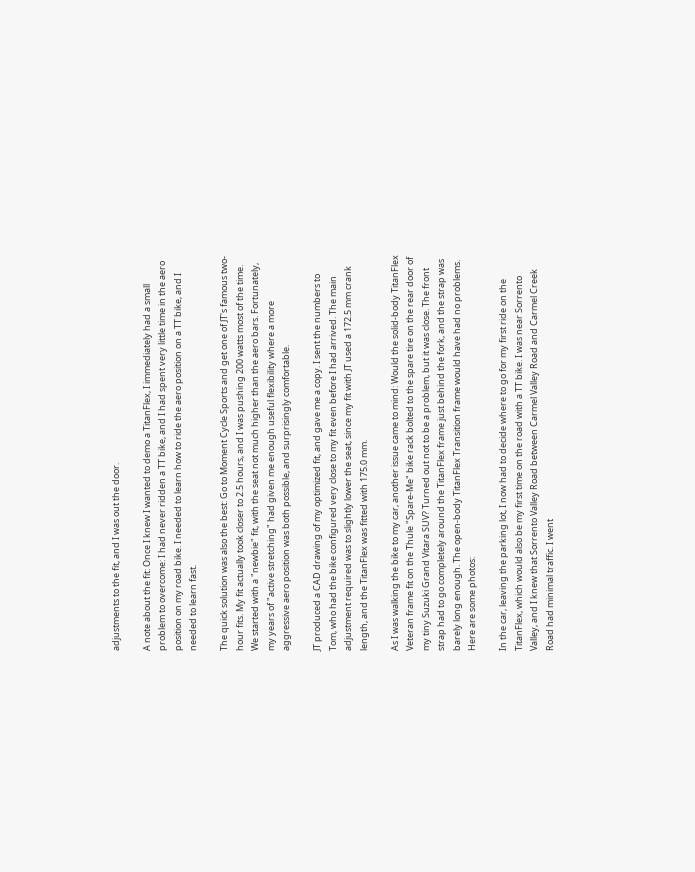adjustments to the fit, and I was out the door.

A note about the fit: Once I knew I wanted to demo a TitanFlex, I immediately had a small problem to overcome: I had never ridden a TT bike, and I had spent very little time in the aero position on my road bike. I needed to learn how to ride the aero position on a TT bike, and I needed to learn fast.

The quick solution was also the best: Go to Moment Cycle Sports and get one of JT's famous two-hour fits. My fit actually took closer to 2.5 hours, and I was pushing 200 watts most of the time. We started with a "newbie" fit, with the seat not much higher than the aero bars. Fortunately, my years of "active stretching" had given me enough useful flexibility where a more aggressive aero position was both possible, and surprisingly comfortable.

JT produced a CAD drawing of my optimized fit, and gave me a copy. I sent the numbers to Tom, who had the bike configured very close to my fit even before I had arrived. The main adjustment required was to slightly lower the seat, since my fit with JT used a 172.5 mm crank length, and the TitanFlex was fitted with 175.0 mm.

As I was walking the bike to my car, another issue came to mind: Would the solid-body TitanFlex Veteran frame fit on the Thule "Spare-Me" bike rack bolted to the spare tire on the rear door of my tiny Suzuki Grand Vitara SUV? Turned out not to be a problem, but it was close. The front strap had to go completely around the TitanFlex frame just behind the fork, and the strap was barely long enough. The open-body TitanFlex Transition frame would have had no problems. Here are some photos:

In the car, leaving the parking lot, I now had to decide where to go for my first ride on the TitanFlex, which would also be my first time on the road with a TT bike. I was near Sorrento Valley, and I knew that Sorrento Valley Road between Carmel Valley Road and Carmel Creek Road had minimal traffic. I went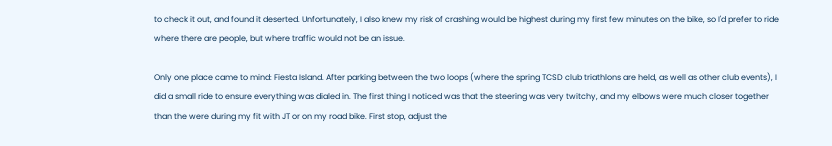to check it out, and found it deserted. Unfortunately, I also knew my risk of crashing would be highest during my first few minutes on the bike, so I'd prefer to ride where there are people, but where traffic would not be an issue.

Only one place came to mind: Fiesta Island. After parking between the two loops (where the spring TCSD club triathlons are held, as well as other club events), I did a small ride to ensure everything was dialed in. The first thing I noticed was that the steering was very twitchy, and my elbows were much closer together than the were during my fit with JT or on my road bike. First stop, adjust the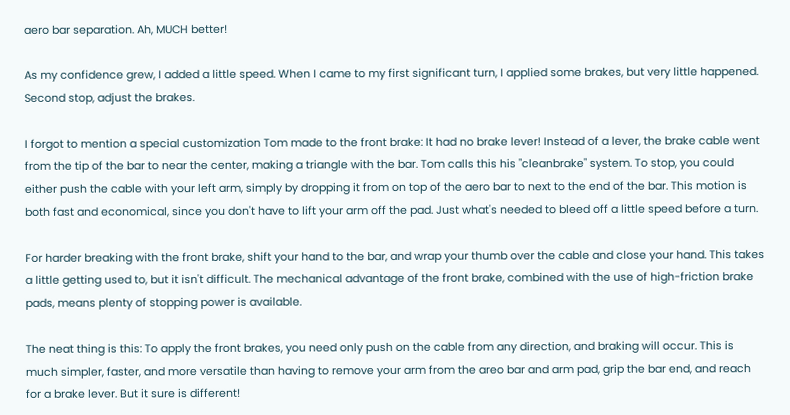aero bar separation. Ah, MUCH better!

As my confidence grew, I added a little speed. When I came to my first significant turn, I applied some brakes, but very little happened. Second stop, adjust the brakes.

I forgot to mention a special customization Tom made to the front brake: It had no brake lever! Instead of a lever, the brake cable went from the tip of the bar to near the center, making a triangle with the bar. Tom calls this his "cleanbrake" system. To stop, you could either push the cable with your left arm, simply by dropping it from on top of the aero bar to next to the end of the bar. This motion is both fast and economical, since you don't have to lift your arm off the pad. Just what's needed to bleed off a little speed before a turn.

For harder breaking with the front brake, shift your hand to the bar, and wrap your thumb over the cable and close your hand. This takes a little getting used to, but it isn't difficult. The mechanical advantage of the front brake, combined with the use of high-friction brake pads, means plenty of stopping power is available.

The neat thing is this: To apply the front brakes, you need only push on the cable from any direction, and braking will occur. This is much simpler, faster, and more versatile than having to remove your arm from the areo bar and arm pad, grip the bar end, and reach for a brake lever. But it sure is different!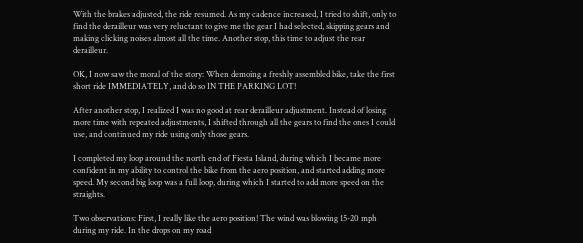With the brakes adjusted, the ride resumed. As my cadence increased, I tried to shift, only to find the derailleur was very reluctant to give me the gear I had selected, skipping gears and making clicking noises almost all the time. Another stop, this time to adjust the rear derailleur.

OK, I now saw the moral of the story: When demoing a freshly assembled bike, take the first short ride IMMEDIATELY, and do so IN THE PARKING LOT!

After another stop, I realized I was no good at rear derailleur adjustment. Instead of losing more time with repeated adjustments, I shifted through all the gears to find the ones I could use, and continued my ride using only those gears.

I completed my loop around the north end of Fiesta Island, during which I became more confident in my ability to control the bike from the aero position, and started adding more speed. My second big loop was a full loop, during which I started to add more speed on the straights.

Two observations: First, I really like the aero position! The wind was blowing 15-20 mph during my ride. In the drops on my road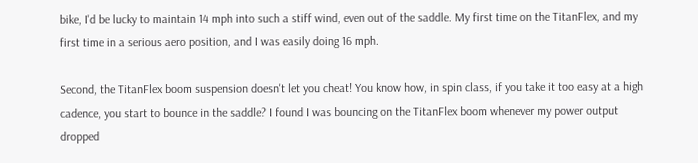bike, I'd be lucky to maintain 14 mph into such a stiff wind, even out of the saddle. My first time on the TitanFlex, and my first time in a serious aero position, and I was easily doing 16 mph.

Second, the TitanFlex boom suspension doesn't let you cheat! You know how, in spin class, if you take it too easy at a high cadence, you start to bounce in the saddle? I found I was bouncing on the TitanFlex boom whenever my power output dropped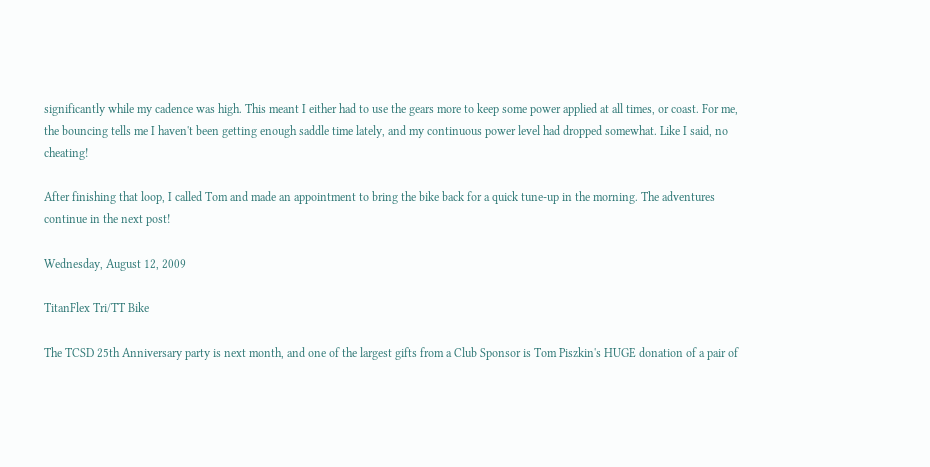significantly while my cadence was high. This meant I either had to use the gears more to keep some power applied at all times, or coast. For me, the bouncing tells me I haven't been getting enough saddle time lately, and my continuous power level had dropped somewhat. Like I said, no cheating!

After finishing that loop, I called Tom and made an appointment to bring the bike back for a quick tune-up in the morning. The adventures continue in the next post!

Wednesday, August 12, 2009

TitanFlex Tri/TT Bike

The TCSD 25th Anniversary party is next month, and one of the largest gifts from a Club Sponsor is Tom Piszkin's HUGE donation of a pair of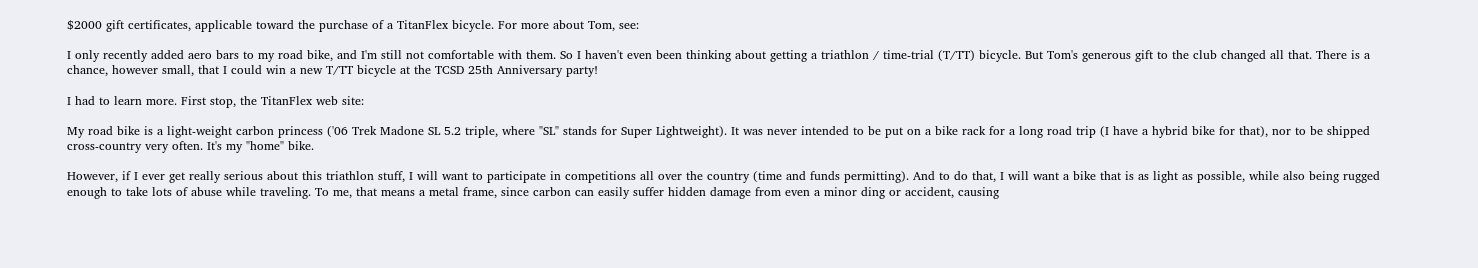$2000 gift certificates, applicable toward the purchase of a TitanFlex bicycle. For more about Tom, see:

I only recently added aero bars to my road bike, and I'm still not comfortable with them. So I haven't even been thinking about getting a triathlon / time-trial (T/TT) bicycle. But Tom's generous gift to the club changed all that. There is a chance, however small, that I could win a new T/TT bicycle at the TCSD 25th Anniversary party!

I had to learn more. First stop, the TitanFlex web site:

My road bike is a light-weight carbon princess ('06 Trek Madone SL 5.2 triple, where "SL" stands for Super Lightweight). It was never intended to be put on a bike rack for a long road trip (I have a hybrid bike for that), nor to be shipped cross-country very often. It's my "home" bike.

However, if I ever get really serious about this triathlon stuff, I will want to participate in competitions all over the country (time and funds permitting). And to do that, I will want a bike that is as light as possible, while also being rugged enough to take lots of abuse while traveling. To me, that means a metal frame, since carbon can easily suffer hidden damage from even a minor ding or accident, causing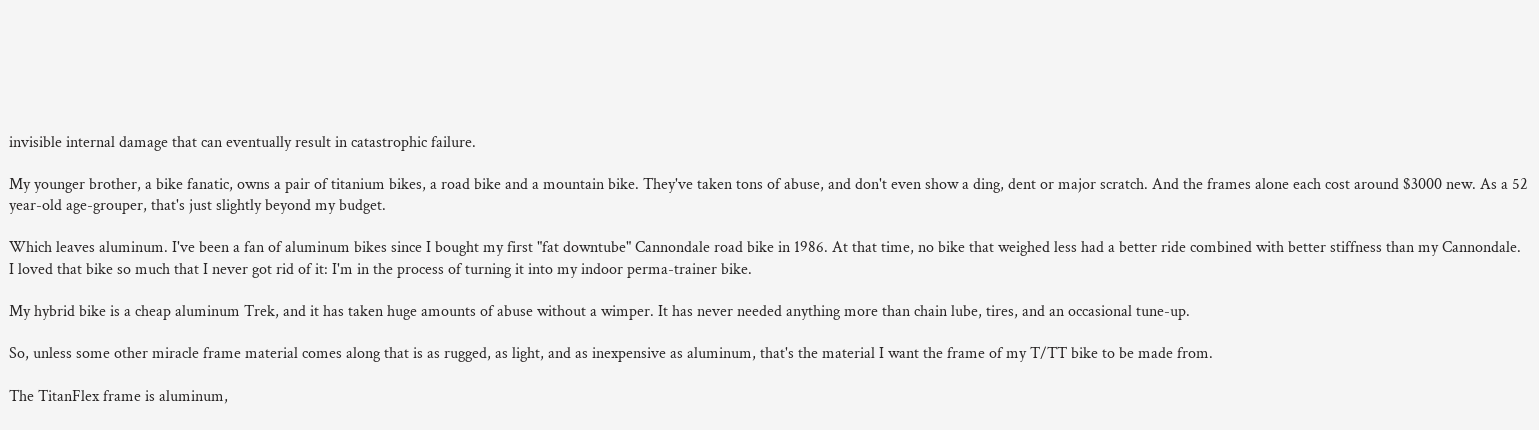invisible internal damage that can eventually result in catastrophic failure.

My younger brother, a bike fanatic, owns a pair of titanium bikes, a road bike and a mountain bike. They've taken tons of abuse, and don't even show a ding, dent or major scratch. And the frames alone each cost around $3000 new. As a 52 year-old age-grouper, that's just slightly beyond my budget.

Which leaves aluminum. I've been a fan of aluminum bikes since I bought my first "fat downtube" Cannondale road bike in 1986. At that time, no bike that weighed less had a better ride combined with better stiffness than my Cannondale. I loved that bike so much that I never got rid of it: I'm in the process of turning it into my indoor perma-trainer bike.

My hybrid bike is a cheap aluminum Trek, and it has taken huge amounts of abuse without a wimper. It has never needed anything more than chain lube, tires, and an occasional tune-up.

So, unless some other miracle frame material comes along that is as rugged, as light, and as inexpensive as aluminum, that's the material I want the frame of my T/TT bike to be made from.

The TitanFlex frame is aluminum,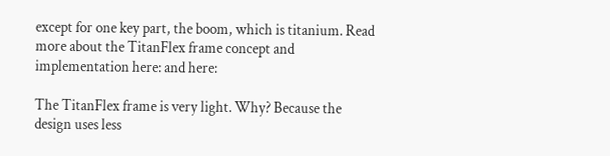except for one key part, the boom, which is titanium. Read more about the TitanFlex frame concept and implementation here: and here:

The TitanFlex frame is very light. Why? Because the design uses less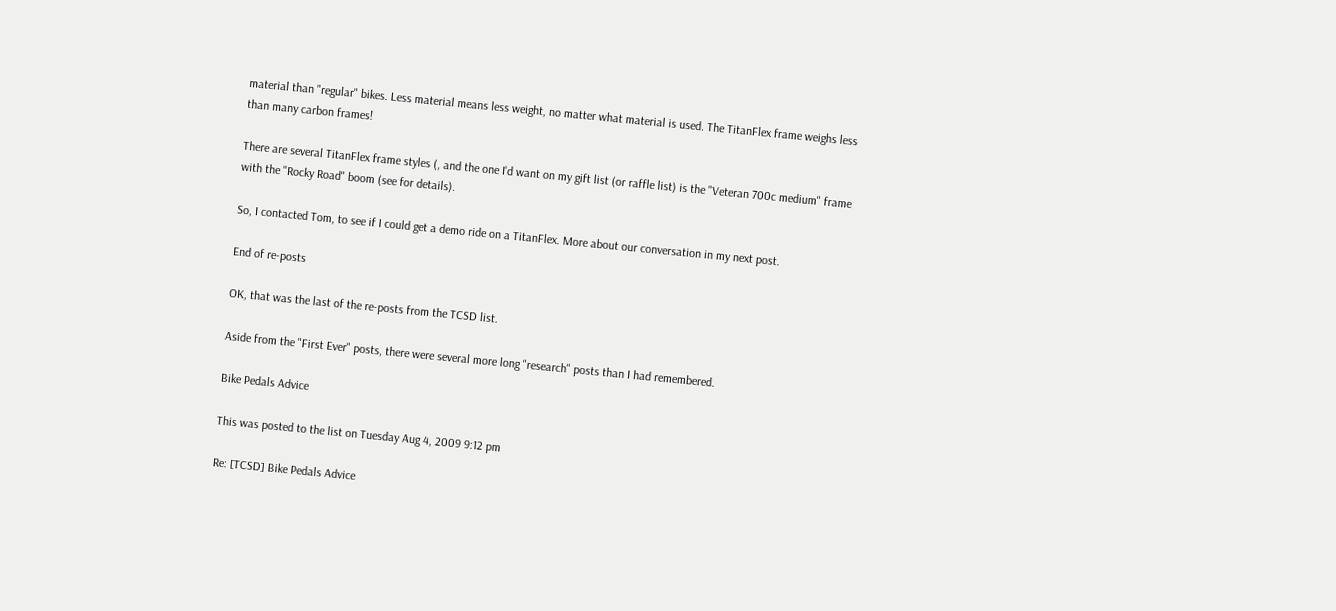material than "regular" bikes. Less material means less weight, no matter what material is used. The TitanFlex frame weighs less than many carbon frames!

There are several TitanFlex frame styles (, and the one I'd want on my gift list (or raffle list) is the "Veteran 700c medium" frame with the "Rocky Road" boom (see for details).

So, I contacted Tom, to see if I could get a demo ride on a TitanFlex. More about our conversation in my next post.

End of re-posts

OK, that was the last of the re-posts from the TCSD list.

Aside from the "First Ever" posts, there were several more long "research" posts than I had remembered.

Bike Pedals Advice

This was posted to the list on Tuesday Aug 4, 2009 9:12 pm

Re: [TCSD] Bike Pedals Advice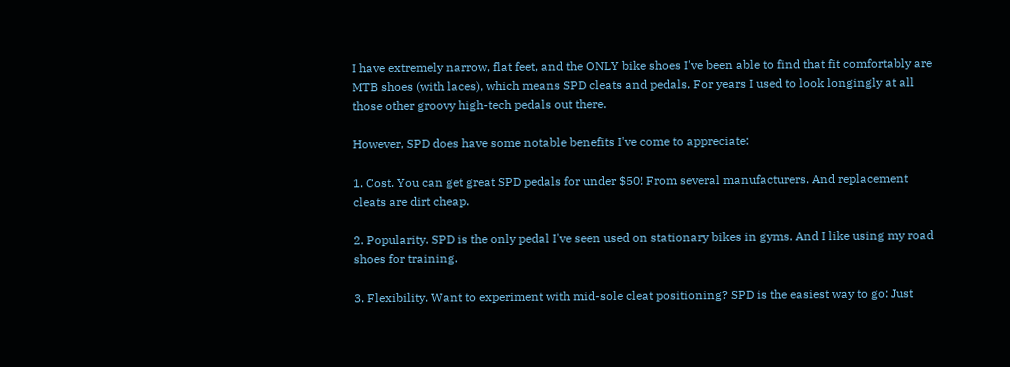I have extremely narrow, flat feet, and the ONLY bike shoes I've been able to find that fit comfortably are MTB shoes (with laces), which means SPD cleats and pedals. For years I used to look longingly at all those other groovy high-tech pedals out there.

However, SPD does have some notable benefits I've come to appreciate:

1. Cost. You can get great SPD pedals for under $50! From several manufacturers. And replacement cleats are dirt cheap.

2. Popularity. SPD is the only pedal I've seen used on stationary bikes in gyms. And I like using my road shoes for training.

3. Flexibility. Want to experiment with mid-sole cleat positioning? SPD is the easiest way to go: Just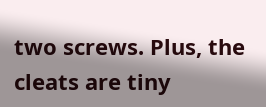two screws. Plus, the cleats are tiny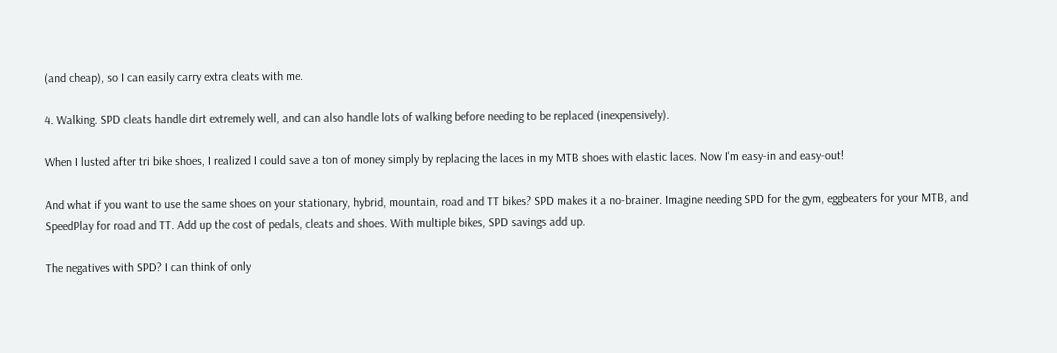(and cheap), so I can easily carry extra cleats with me.

4. Walking. SPD cleats handle dirt extremely well, and can also handle lots of walking before needing to be replaced (inexpensively).

When I lusted after tri bike shoes, I realized I could save a ton of money simply by replacing the laces in my MTB shoes with elastic laces. Now I'm easy-in and easy-out!

And what if you want to use the same shoes on your stationary, hybrid, mountain, road and TT bikes? SPD makes it a no-brainer. Imagine needing SPD for the gym, eggbeaters for your MTB, and SpeedPlay for road and TT. Add up the cost of pedals, cleats and shoes. With multiple bikes, SPD savings add up.

The negatives with SPD? I can think of only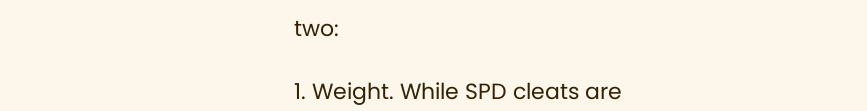two:

1. Weight. While SPD cleats are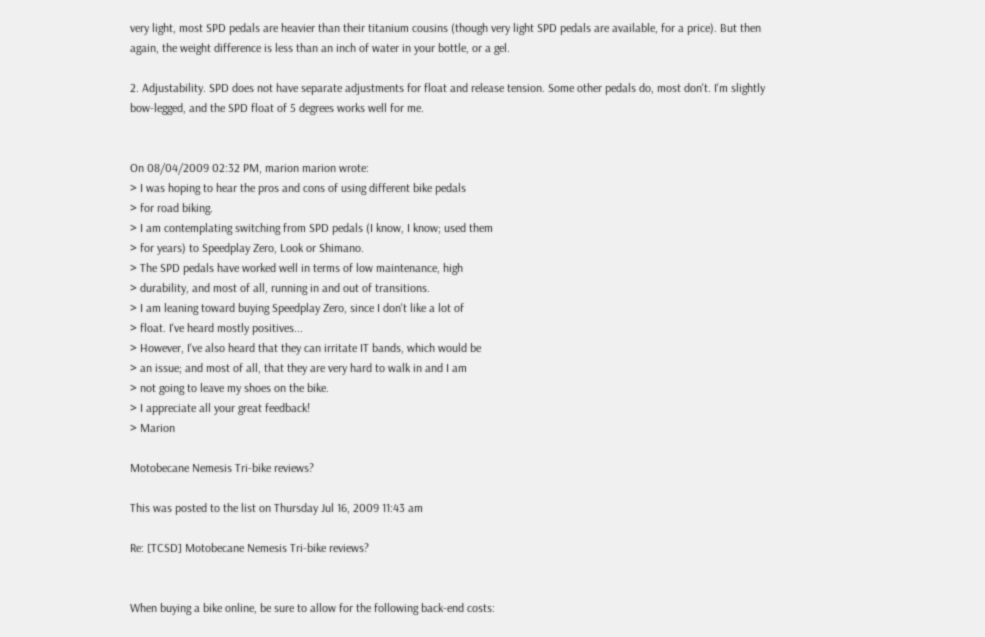very light, most SPD pedals are heavier than their titanium cousins (though very light SPD pedals are available, for a price). But then again, the weight difference is less than an inch of water in your bottle, or a gel.

2. Adjustability. SPD does not have separate adjustments for float and release tension. Some other pedals do, most don't. I'm slightly bow-legged, and the SPD float of 5 degrees works well for me.


On 08/04/2009 02:32 PM, marion marion wrote:
> I was hoping to hear the pros and cons of using different bike pedals
> for road biking.
> I am contemplating switching from SPD pedals (I know, I know; used them
> for years) to Speedplay Zero, Look or Shimano.
> The SPD pedals have worked well in terms of low maintenance, high
> durability, and most of all, running in and out of transitions.
> I am leaning toward buying Speedplay Zero, since I don't like a lot of
> float. I've heard mostly positives...
> However, I've also heard that they can irritate IT bands, which would be
> an issue; and most of all, that they are very hard to walk in and I am
> not going to leave my shoes on the bike.
> I appreciate all your great feedback!
> Marion

Motobecane Nemesis Tri-bike reviews?

This was posted to the list on Thursday Jul 16, 2009 11:43 am

Re: [TCSD] Motobecane Nemesis Tri-bike reviews?


When buying a bike online, be sure to allow for the following back-end costs: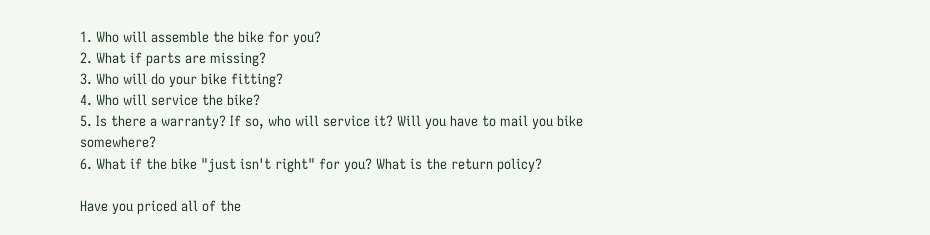1. Who will assemble the bike for you?
2. What if parts are missing?
3. Who will do your bike fitting?
4. Who will service the bike?
5. Is there a warranty? If so, who will service it? Will you have to mail you bike somewhere?
6. What if the bike "just isn't right" for you? What is the return policy?

Have you priced all of the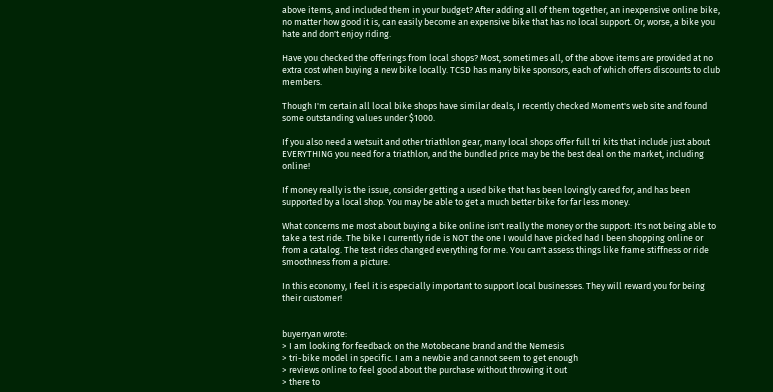above items, and included them in your budget? After adding all of them together, an inexpensive online bike, no matter how good it is, can easily become an expensive bike that has no local support. Or, worse, a bike you hate and don't enjoy riding.

Have you checked the offerings from local shops? Most, sometimes all, of the above items are provided at no extra cost when buying a new bike locally. TCSD has many bike sponsors, each of which offers discounts to club members.

Though I'm certain all local bike shops have similar deals, I recently checked Moment's web site and found some outstanding values under $1000.

If you also need a wetsuit and other triathlon gear, many local shops offer full tri kits that include just about EVERYTHING you need for a triathlon, and the bundled price may be the best deal on the market, including online!

If money really is the issue, consider getting a used bike that has been lovingly cared for, and has been supported by a local shop. You may be able to get a much better bike for far less money.

What concerns me most about buying a bike online isn't really the money or the support: It's not being able to take a test ride. The bike I currently ride is NOT the one I would have picked had I been shopping online or from a catalog. The test rides changed everything for me. You can't assess things like frame stiffness or ride smoothness from a picture.

In this economy, I feel it is especially important to support local businesses. They will reward you for being their customer!


buyerryan wrote:
> I am looking for feedback on the Motobecane brand and the Nemesis
> tri-bike model in specific. I am a newbie and cannot seem to get enough
> reviews online to feel good about the purchase without throwing it out
> there to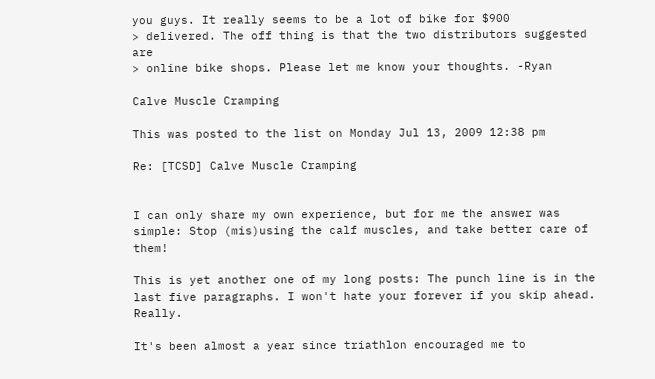you guys. It really seems to be a lot of bike for $900
> delivered. The off thing is that the two distributors suggested are
> online bike shops. Please let me know your thoughts. -Ryan

Calve Muscle Cramping

This was posted to the list on Monday Jul 13, 2009 12:38 pm

Re: [TCSD] Calve Muscle Cramping


I can only share my own experience, but for me the answer was simple: Stop (mis)using the calf muscles, and take better care of them!

This is yet another one of my long posts: The punch line is in the last five paragraphs. I won't hate your forever if you skip ahead. Really.

It's been almost a year since triathlon encouraged me to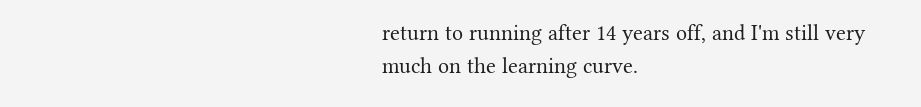return to running after 14 years off, and I'm still very much on the learning curve.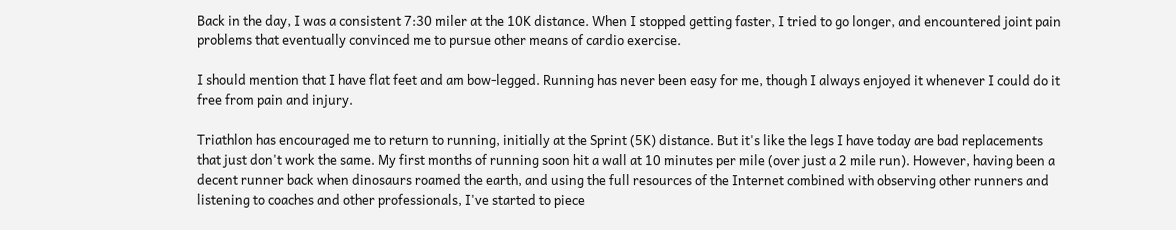Back in the day, I was a consistent 7:30 miler at the 10K distance. When I stopped getting faster, I tried to go longer, and encountered joint pain problems that eventually convinced me to pursue other means of cardio exercise.

I should mention that I have flat feet and am bow-legged. Running has never been easy for me, though I always enjoyed it whenever I could do it free from pain and injury.

Triathlon has encouraged me to return to running, initially at the Sprint (5K) distance. But it's like the legs I have today are bad replacements that just don't work the same. My first months of running soon hit a wall at 10 minutes per mile (over just a 2 mile run). However, having been a decent runner back when dinosaurs roamed the earth, and using the full resources of the Internet combined with observing other runners and listening to coaches and other professionals, I've started to piece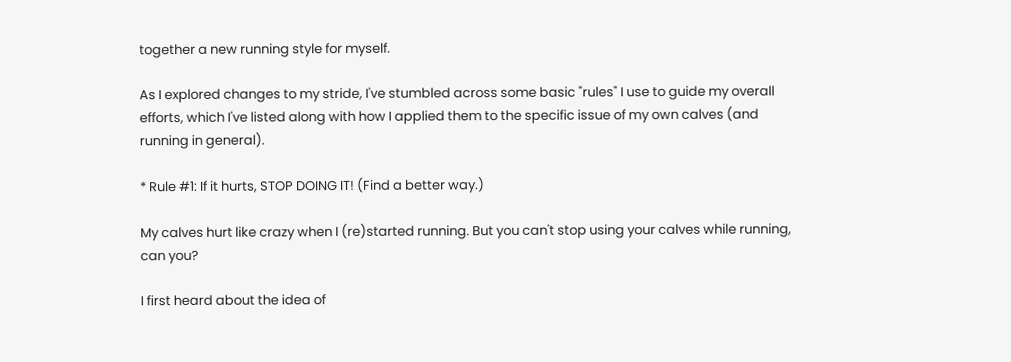together a new running style for myself.

As I explored changes to my stride, I've stumbled across some basic "rules" I use to guide my overall efforts, which I've listed along with how I applied them to the specific issue of my own calves (and running in general).

* Rule #1: If it hurts, STOP DOING IT! (Find a better way.)

My calves hurt like crazy when I (re)started running. But you can't stop using your calves while running, can you?

I first heard about the idea of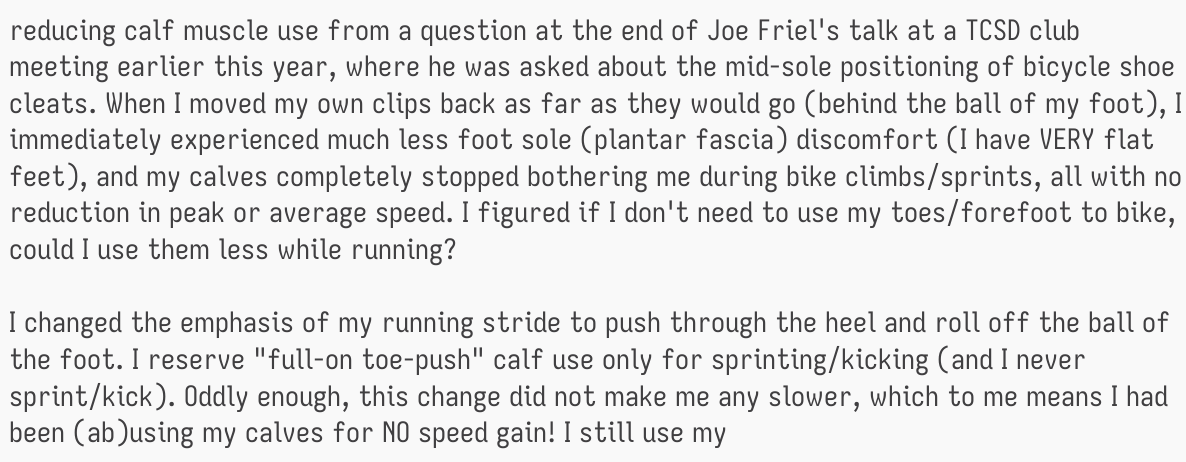reducing calf muscle use from a question at the end of Joe Friel's talk at a TCSD club meeting earlier this year, where he was asked about the mid-sole positioning of bicycle shoe cleats. When I moved my own clips back as far as they would go (behind the ball of my foot), I immediately experienced much less foot sole (plantar fascia) discomfort (I have VERY flat feet), and my calves completely stopped bothering me during bike climbs/sprints, all with no reduction in peak or average speed. I figured if I don't need to use my toes/forefoot to bike, could I use them less while running?

I changed the emphasis of my running stride to push through the heel and roll off the ball of the foot. I reserve "full-on toe-push" calf use only for sprinting/kicking (and I never sprint/kick). Oddly enough, this change did not make me any slower, which to me means I had been (ab)using my calves for NO speed gain! I still use my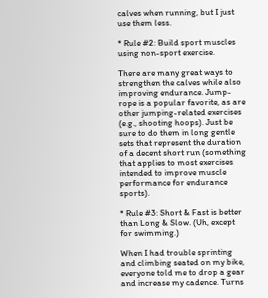calves when running, but I just use them less.

* Rule #2: Build sport muscles using non-sport exercise.

There are many great ways to strengthen the calves while also improving endurance. Jump-rope is a popular favorite, as are other jumping-related exercises (e.g., shooting hoops). Just be sure to do them in long gentle sets that represent the duration of a decent short run (something that applies to most exercises intended to improve muscle performance for endurance sports).

* Rule #3: Short & Fast is better than Long & Slow. (Uh, except for swimming.)

When I had trouble sprinting and climbing seated on my bike, everyone told me to drop a gear and increase my cadence. Turns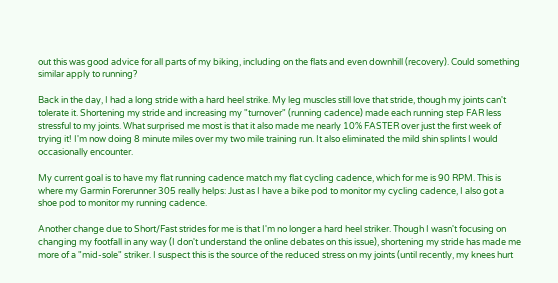out this was good advice for all parts of my biking, including on the flats and even downhill (recovery). Could something similar apply to running?

Back in the day, I had a long stride with a hard heel strike. My leg muscles still love that stride, though my joints can't tolerate it. Shortening my stride and increasing my "turnover" (running cadence) made each running step FAR less stressful to my joints. What surprised me most is that it also made me nearly 10% FASTER over just the first week of trying it! I'm now doing 8 minute miles over my two mile training run. It also eliminated the mild shin splints I would occasionally encounter.

My current goal is to have my flat running cadence match my flat cycling cadence, which for me is 90 RPM. This is where my Garmin Forerunner 305 really helps: Just as I have a bike pod to monitor my cycling cadence, I also got a shoe pod to monitor my running cadence.

Another change due to Short/Fast strides for me is that I'm no longer a hard heel striker. Though I wasn't focusing on changing my footfall in any way (I don't understand the online debates on this issue), shortening my stride has made me more of a "mid-sole" striker. I suspect this is the source of the reduced stress on my joints (until recently, my knees hurt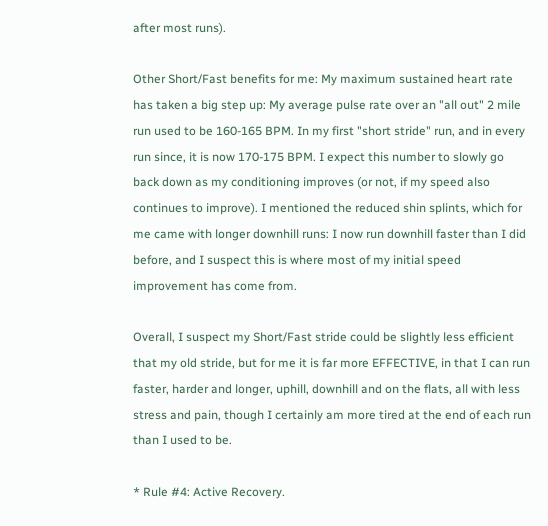after most runs).

Other Short/Fast benefits for me: My maximum sustained heart rate has taken a big step up: My average pulse rate over an "all out" 2 mile run used to be 160-165 BPM. In my first "short stride" run, and in every run since, it is now 170-175 BPM. I expect this number to slowly go back down as my conditioning improves (or not, if my speed also continues to improve). I mentioned the reduced shin splints, which for me came with longer downhill runs: I now run downhill faster than I did before, and I suspect this is where most of my initial speed improvement has come from.

Overall, I suspect my Short/Fast stride could be slightly less efficient that my old stride, but for me it is far more EFFECTIVE, in that I can run faster, harder and longer, uphill, downhill and on the flats, all with less stress and pain, though I certainly am more tired at the end of each run than I used to be.

* Rule #4: Active Recovery.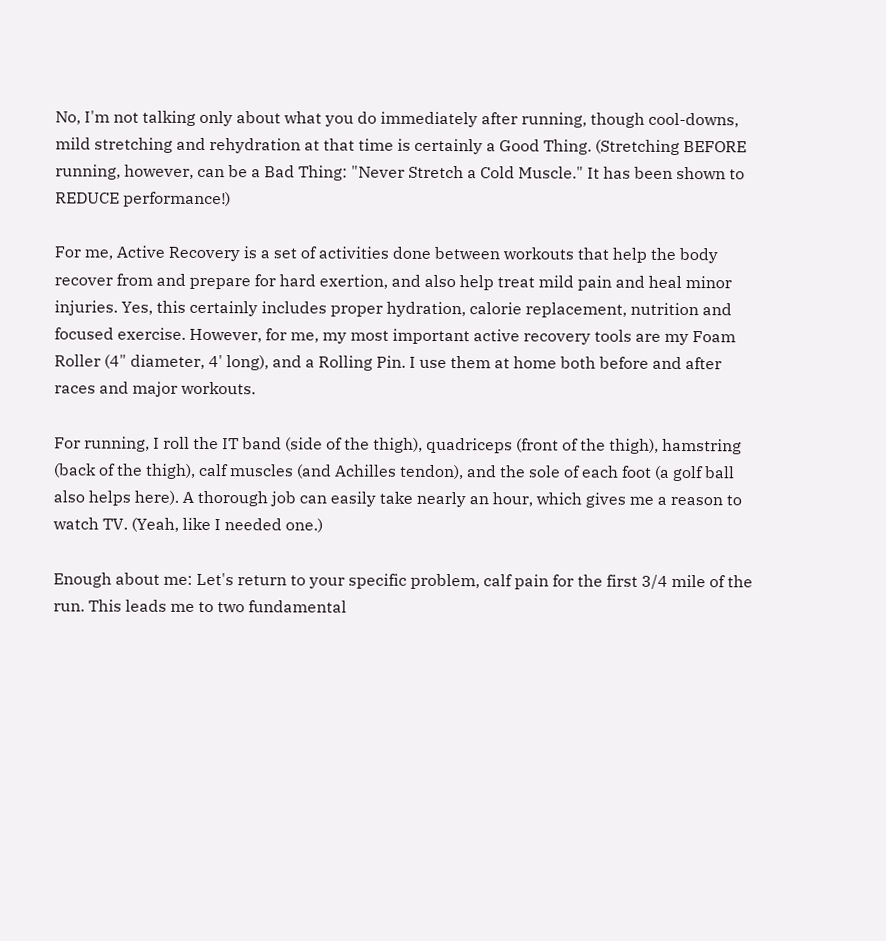No, I'm not talking only about what you do immediately after running, though cool-downs, mild stretching and rehydration at that time is certainly a Good Thing. (Stretching BEFORE running, however, can be a Bad Thing: "Never Stretch a Cold Muscle." It has been shown to REDUCE performance!)

For me, Active Recovery is a set of activities done between workouts that help the body recover from and prepare for hard exertion, and also help treat mild pain and heal minor injuries. Yes, this certainly includes proper hydration, calorie replacement, nutrition and focused exercise. However, for me, my most important active recovery tools are my Foam Roller (4" diameter, 4' long), and a Rolling Pin. I use them at home both before and after races and major workouts.

For running, I roll the IT band (side of the thigh), quadriceps (front of the thigh), hamstring (back of the thigh), calf muscles (and Achilles tendon), and the sole of each foot (a golf ball also helps here). A thorough job can easily take nearly an hour, which gives me a reason to watch TV. (Yeah, like I needed one.)

Enough about me: Let's return to your specific problem, calf pain for the first 3/4 mile of the run. This leads me to two fundamental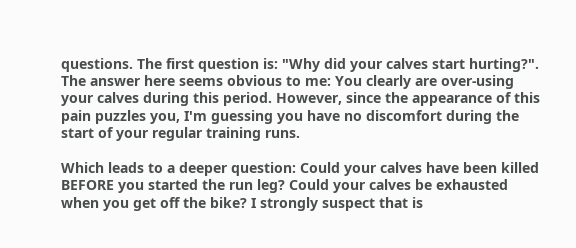questions. The first question is: "Why did your calves start hurting?". The answer here seems obvious to me: You clearly are over-using your calves during this period. However, since the appearance of this pain puzzles you, I'm guessing you have no discomfort during the start of your regular training runs.

Which leads to a deeper question: Could your calves have been killed BEFORE you started the run leg? Could your calves be exhausted when you get off the bike? I strongly suspect that is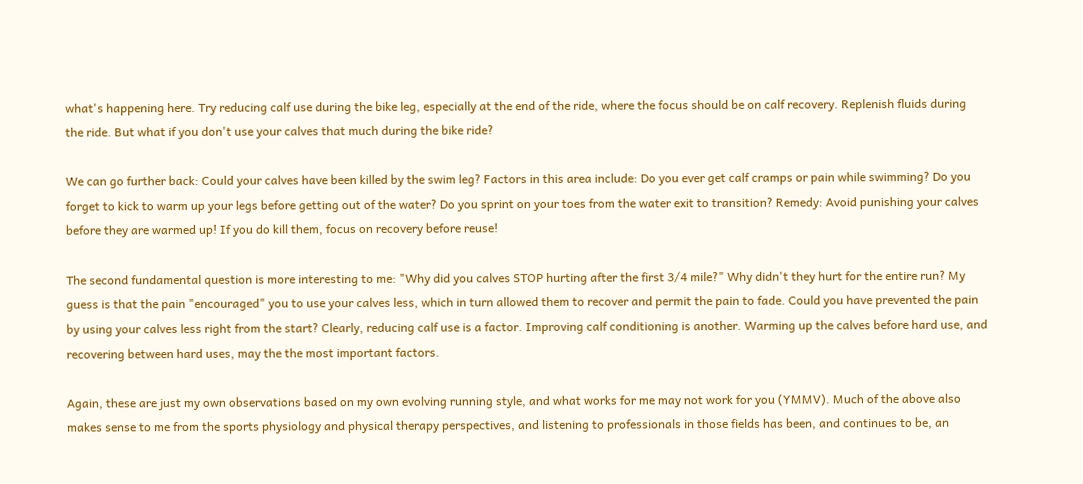what's happening here. Try reducing calf use during the bike leg, especially at the end of the ride, where the focus should be on calf recovery. Replenish fluids during the ride. But what if you don't use your calves that much during the bike ride?

We can go further back: Could your calves have been killed by the swim leg? Factors in this area include: Do you ever get calf cramps or pain while swimming? Do you forget to kick to warm up your legs before getting out of the water? Do you sprint on your toes from the water exit to transition? Remedy: Avoid punishing your calves before they are warmed up! If you do kill them, focus on recovery before reuse!

The second fundamental question is more interesting to me: "Why did you calves STOP hurting after the first 3/4 mile?" Why didn't they hurt for the entire run? My guess is that the pain "encouraged" you to use your calves less, which in turn allowed them to recover and permit the pain to fade. Could you have prevented the pain by using your calves less right from the start? Clearly, reducing calf use is a factor. Improving calf conditioning is another. Warming up the calves before hard use, and recovering between hard uses, may the the most important factors.

Again, these are just my own observations based on my own evolving running style, and what works for me may not work for you (YMMV). Much of the above also makes sense to me from the sports physiology and physical therapy perspectives, and listening to professionals in those fields has been, and continues to be, an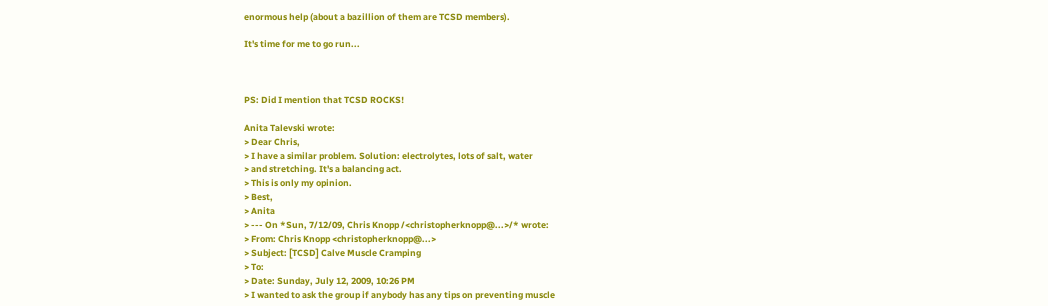enormous help (about a bazillion of them are TCSD members).

It's time for me to go run...



PS: Did I mention that TCSD ROCKS!

Anita Talevski wrote:
> Dear Chris,
> I have a similar problem. Solution: electrolytes, lots of salt, water
> and stretching. It's a balancing act.
> This is only my opinion.
> Best,
> Anita
> --- On *Sun, 7/12/09, Chris Knopp /<christopherknopp@...>/* wrote:
> From: Chris Knopp <christopherknopp@...>
> Subject: [TCSD] Calve Muscle Cramping
> To:
> Date: Sunday, July 12, 2009, 10:26 PM
> I wanted to ask the group if anybody has any tips on preventing muscle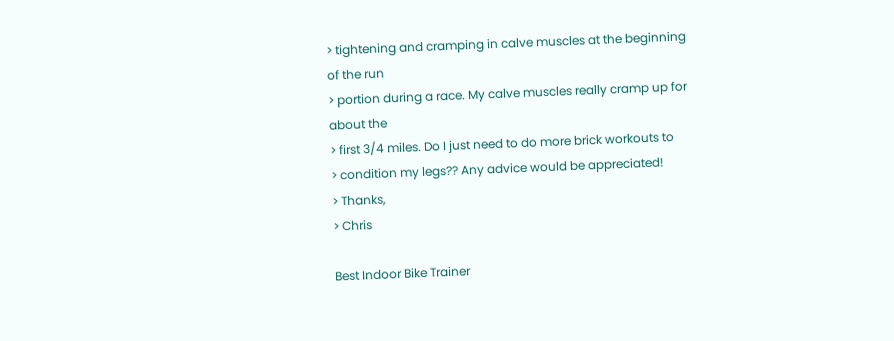> tightening and cramping in calve muscles at the beginning of the run
> portion during a race. My calve muscles really cramp up for about the
> first 3/4 miles. Do I just need to do more brick workouts to
> condition my legs?? Any advice would be appreciated!
> Thanks,
> Chris

Best Indoor Bike Trainer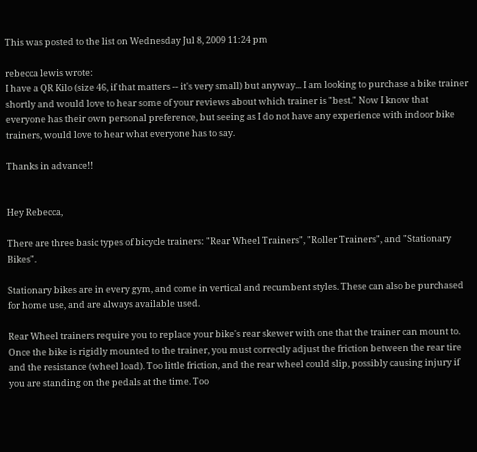This was posted to the list on Wednesday Jul 8, 2009 11:24 pm

rebecca lewis wrote:
I have a QR Kilo (size 46, if that matters -- it's very small) but anyway... I am looking to purchase a bike trainer shortly and would love to hear some of your reviews about which trainer is "best." Now I know that everyone has their own personal preference, but seeing as I do not have any experience with indoor bike trainers, would love to hear what everyone has to say.

Thanks in advance!!


Hey Rebecca,

There are three basic types of bicycle trainers: "Rear Wheel Trainers", "Roller Trainers", and "Stationary Bikes".

Stationary bikes are in every gym, and come in vertical and recumbent styles. These can also be purchased for home use, and are always available used.

Rear Wheel trainers require you to replace your bike's rear skewer with one that the trainer can mount to. Once the bike is rigidly mounted to the trainer, you must correctly adjust the friction between the rear tire and the resistance (wheel load). Too little friction, and the rear wheel could slip, possibly causing injury if you are standing on the pedals at the time. Too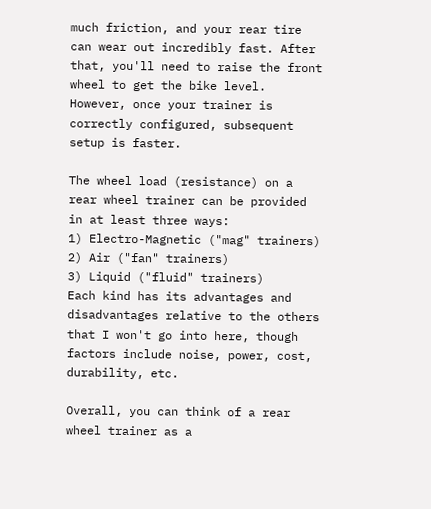much friction, and your rear tire can wear out incredibly fast. After that, you'll need to raise the front wheel to get the bike level. However, once your trainer is correctly configured, subsequent setup is faster.

The wheel load (resistance) on a rear wheel trainer can be provided in at least three ways:
1) Electro-Magnetic ("mag" trainers)
2) Air ("fan" trainers)
3) Liquid ("fluid" trainers)
Each kind has its advantages and disadvantages relative to the others that I won't go into here, though factors include noise, power, cost, durability, etc.

Overall, you can think of a rear wheel trainer as a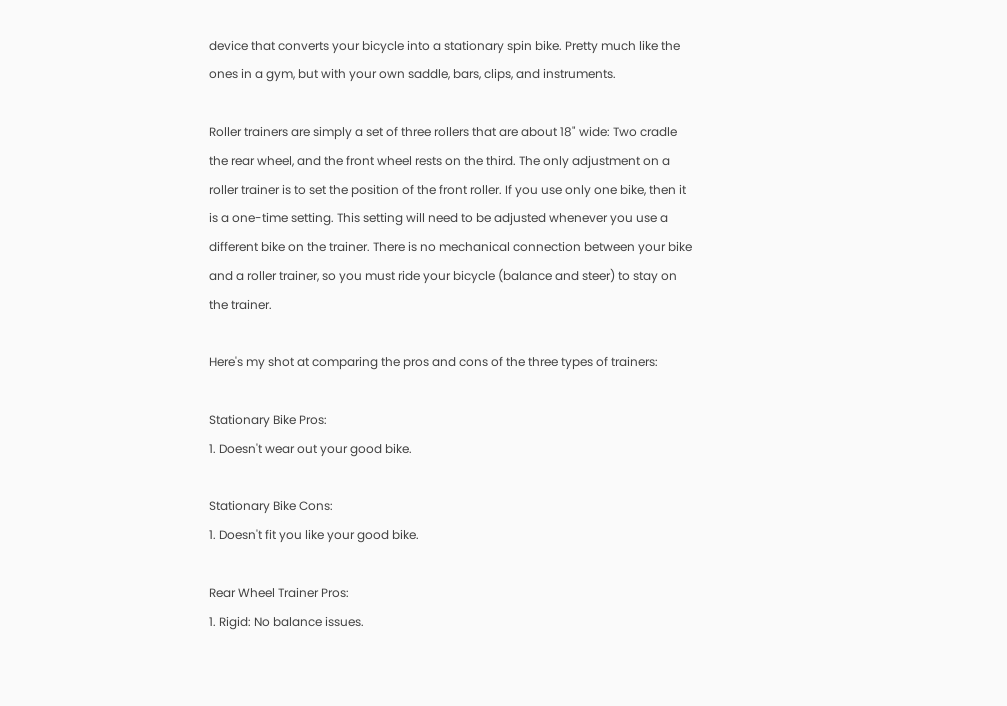device that converts your bicycle into a stationary spin bike. Pretty much like the ones in a gym, but with your own saddle, bars, clips, and instruments.

Roller trainers are simply a set of three rollers that are about 18" wide: Two cradle the rear wheel, and the front wheel rests on the third. The only adjustment on a roller trainer is to set the position of the front roller. If you use only one bike, then it is a one-time setting. This setting will need to be adjusted whenever you use a different bike on the trainer. There is no mechanical connection between your bike and a roller trainer, so you must ride your bicycle (balance and steer) to stay on the trainer.

Here's my shot at comparing the pros and cons of the three types of trainers:

Stationary Bike Pros:
1. Doesn't wear out your good bike.

Stationary Bike Cons:
1. Doesn't fit you like your good bike.

Rear Wheel Trainer Pros:
1. Rigid: No balance issues.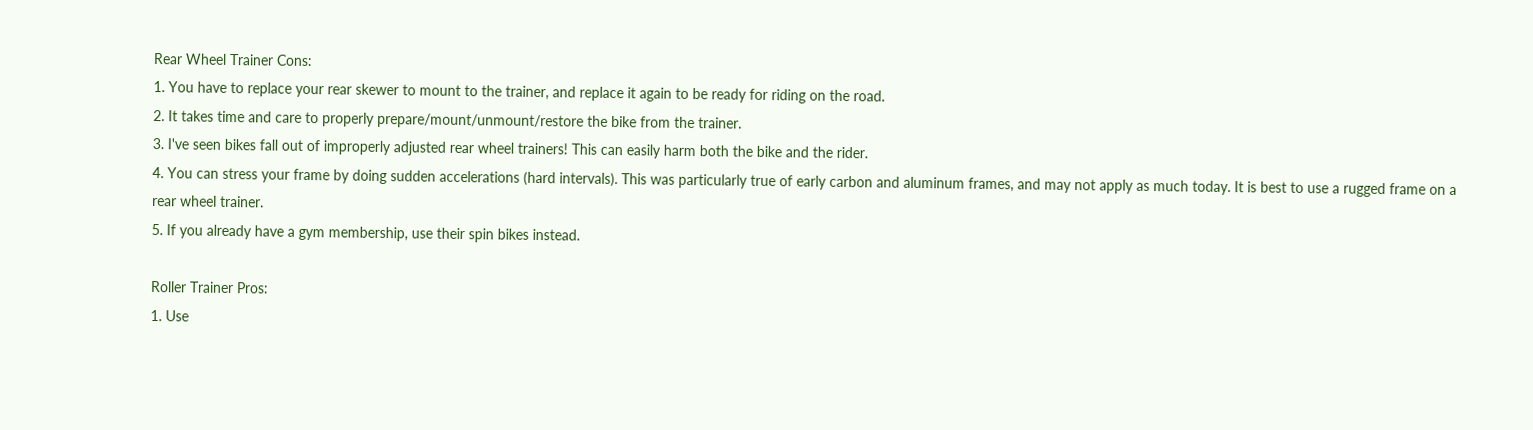Rear Wheel Trainer Cons:
1. You have to replace your rear skewer to mount to the trainer, and replace it again to be ready for riding on the road.
2. It takes time and care to properly prepare/mount/unmount/restore the bike from the trainer.
3. I've seen bikes fall out of improperly adjusted rear wheel trainers! This can easily harm both the bike and the rider.
4. You can stress your frame by doing sudden accelerations (hard intervals). This was particularly true of early carbon and aluminum frames, and may not apply as much today. It is best to use a rugged frame on a rear wheel trainer.
5. If you already have a gym membership, use their spin bikes instead.

Roller Trainer Pros:
1. Use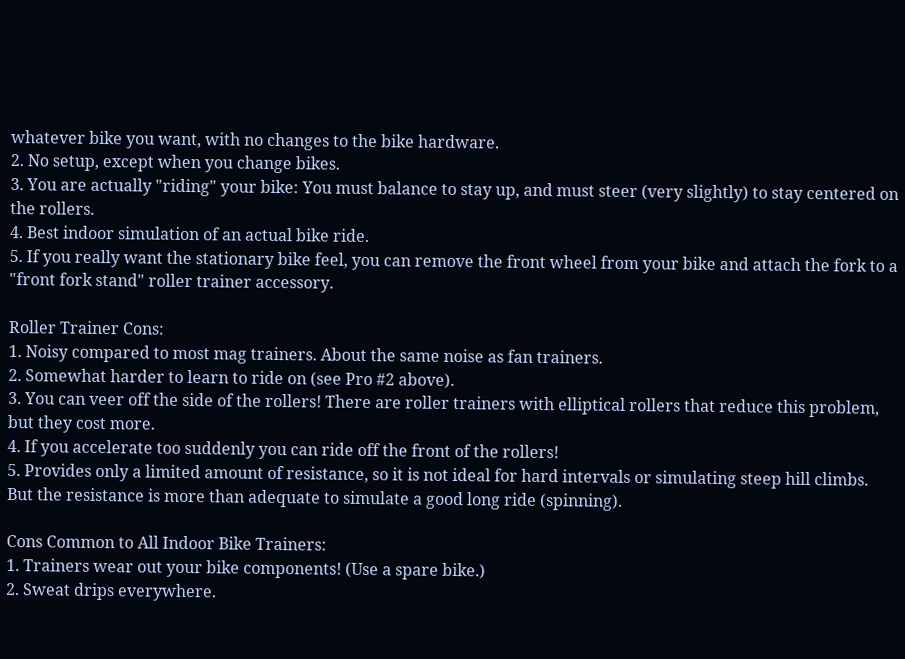whatever bike you want, with no changes to the bike hardware.
2. No setup, except when you change bikes.
3. You are actually "riding" your bike: You must balance to stay up, and must steer (very slightly) to stay centered on the rollers.
4. Best indoor simulation of an actual bike ride.
5. If you really want the stationary bike feel, you can remove the front wheel from your bike and attach the fork to a "front fork stand" roller trainer accessory.

Roller Trainer Cons:
1. Noisy compared to most mag trainers. About the same noise as fan trainers.
2. Somewhat harder to learn to ride on (see Pro #2 above).
3. You can veer off the side of the rollers! There are roller trainers with elliptical rollers that reduce this problem, but they cost more.
4. If you accelerate too suddenly you can ride off the front of the rollers!
5. Provides only a limited amount of resistance, so it is not ideal for hard intervals or simulating steep hill climbs. But the resistance is more than adequate to simulate a good long ride (spinning).

Cons Common to All Indoor Bike Trainers:
1. Trainers wear out your bike components! (Use a spare bike.)
2. Sweat drips everywhere.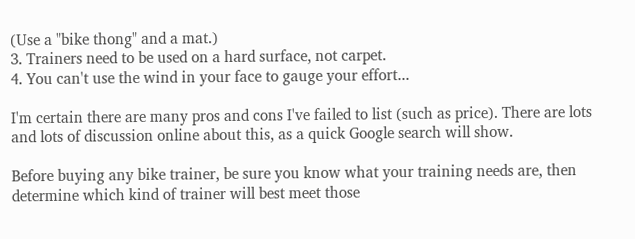(Use a "bike thong" and a mat.)
3. Trainers need to be used on a hard surface, not carpet.
4. You can't use the wind in your face to gauge your effort...

I'm certain there are many pros and cons I've failed to list (such as price). There are lots and lots of discussion online about this, as a quick Google search will show.

Before buying any bike trainer, be sure you know what your training needs are, then determine which kind of trainer will best meet those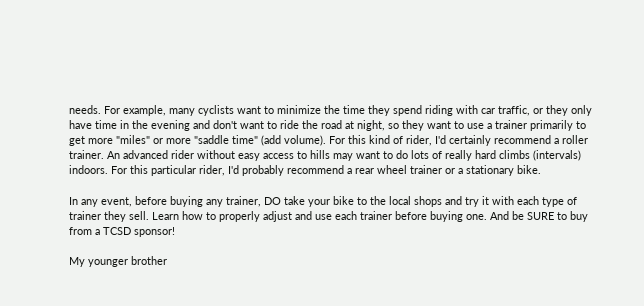needs. For example, many cyclists want to minimize the time they spend riding with car traffic, or they only have time in the evening and don't want to ride the road at night, so they want to use a trainer primarily to get more "miles" or more "saddle time" (add volume). For this kind of rider, I'd certainly recommend a roller trainer. An advanced rider without easy access to hills may want to do lots of really hard climbs (intervals) indoors. For this particular rider, I'd probably recommend a rear wheel trainer or a stationary bike.

In any event, before buying any trainer, DO take your bike to the local shops and try it with each type of trainer they sell. Learn how to properly adjust and use each trainer before buying one. And be SURE to buy from a TCSD sponsor!

My younger brother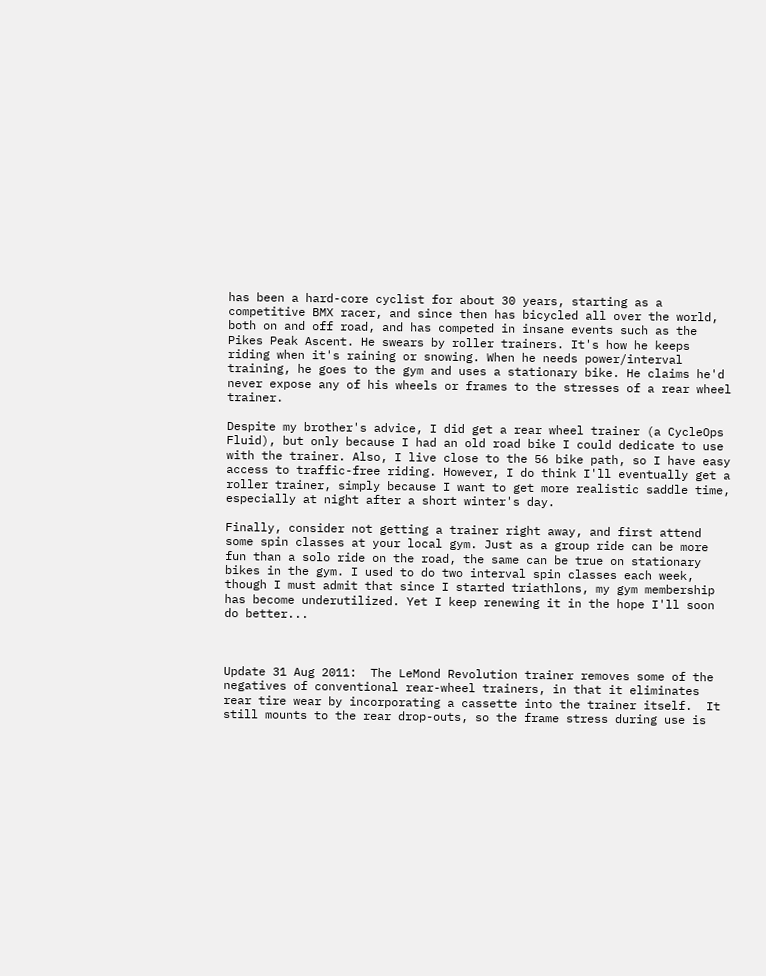has been a hard-core cyclist for about 30 years, starting as a competitive BMX racer, and since then has bicycled all over the world, both on and off road, and has competed in insane events such as the Pikes Peak Ascent. He swears by roller trainers. It's how he keeps riding when it's raining or snowing. When he needs power/interval training, he goes to the gym and uses a stationary bike. He claims he'd never expose any of his wheels or frames to the stresses of a rear wheel trainer.

Despite my brother's advice, I did get a rear wheel trainer (a CycleOps Fluid), but only because I had an old road bike I could dedicate to use with the trainer. Also, I live close to the 56 bike path, so I have easy access to traffic-free riding. However, I do think I'll eventually get a roller trainer, simply because I want to get more realistic saddle time, especially at night after a short winter's day.

Finally, consider not getting a trainer right away, and first attend some spin classes at your local gym. Just as a group ride can be more fun than a solo ride on the road, the same can be true on stationary bikes in the gym. I used to do two interval spin classes each week, though I must admit that since I started triathlons, my gym membership has become underutilized. Yet I keep renewing it in the hope I'll soon do better...



Update 31 Aug 2011:  The LeMond Revolution trainer removes some of the negatives of conventional rear-wheel trainers, in that it eliminates rear tire wear by incorporating a cassette into the trainer itself.  It still mounts to the rear drop-outs, so the frame stress during use is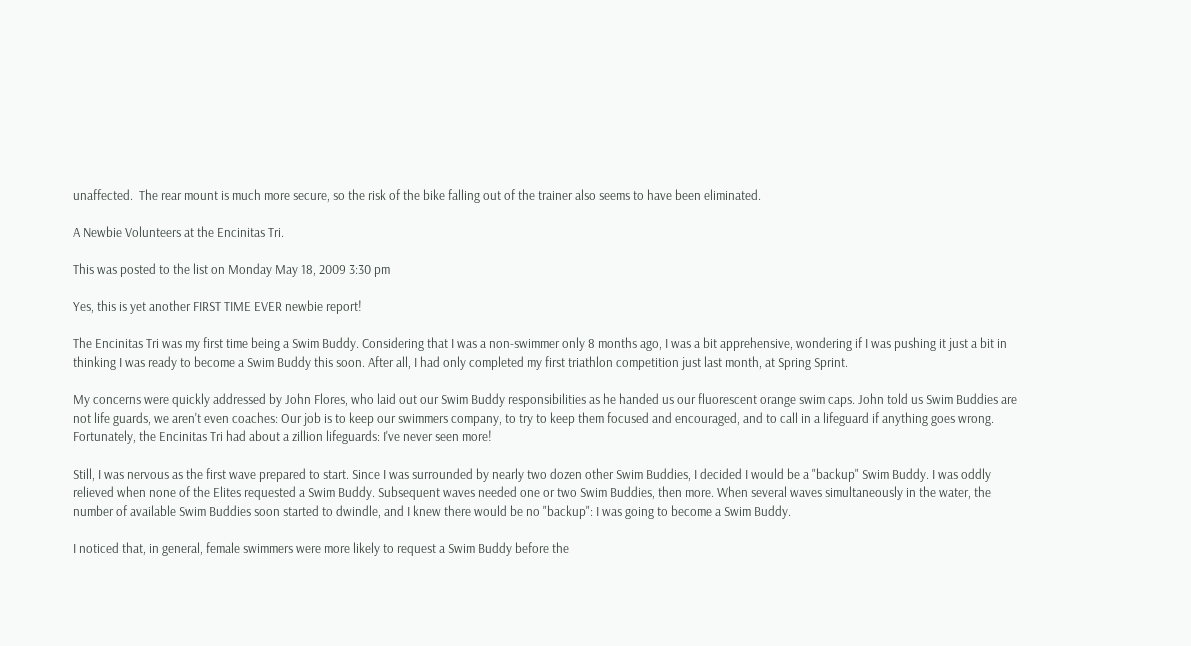unaffected.  The rear mount is much more secure, so the risk of the bike falling out of the trainer also seems to have been eliminated.

A Newbie Volunteers at the Encinitas Tri.

This was posted to the list on Monday May 18, 2009 3:30 pm

Yes, this is yet another FIRST TIME EVER newbie report!

The Encinitas Tri was my first time being a Swim Buddy. Considering that I was a non-swimmer only 8 months ago, I was a bit apprehensive, wondering if I was pushing it just a bit in thinking I was ready to become a Swim Buddy this soon. After all, I had only completed my first triathlon competition just last month, at Spring Sprint.

My concerns were quickly addressed by John Flores, who laid out our Swim Buddy responsibilities as he handed us our fluorescent orange swim caps. John told us Swim Buddies are not life guards, we aren't even coaches: Our job is to keep our swimmers company, to try to keep them focused and encouraged, and to call in a lifeguard if anything goes wrong. Fortunately, the Encinitas Tri had about a zillion lifeguards: I've never seen more!

Still, I was nervous as the first wave prepared to start. Since I was surrounded by nearly two dozen other Swim Buddies, I decided I would be a "backup" Swim Buddy. I was oddly relieved when none of the Elites requested a Swim Buddy. Subsequent waves needed one or two Swim Buddies, then more. When several waves simultaneously in the water, the number of available Swim Buddies soon started to dwindle, and I knew there would be no "backup": I was going to become a Swim Buddy.

I noticed that, in general, female swimmers were more likely to request a Swim Buddy before the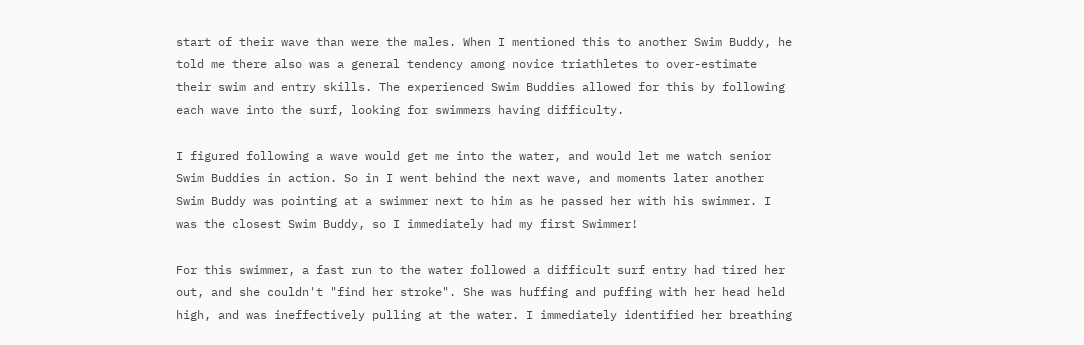start of their wave than were the males. When I mentioned this to another Swim Buddy, he told me there also was a general tendency among novice triathletes to over-estimate their swim and entry skills. The experienced Swim Buddies allowed for this by following each wave into the surf, looking for swimmers having difficulty.

I figured following a wave would get me into the water, and would let me watch senior Swim Buddies in action. So in I went behind the next wave, and moments later another Swim Buddy was pointing at a swimmer next to him as he passed her with his swimmer. I was the closest Swim Buddy, so I immediately had my first Swimmer!

For this swimmer, a fast run to the water followed a difficult surf entry had tired her out, and she couldn't "find her stroke". She was huffing and puffing with her head held high, and was ineffectively pulling at the water. I immediately identified her breathing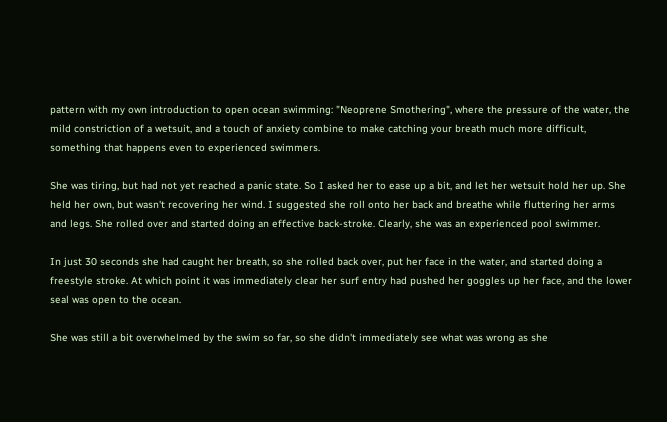pattern with my own introduction to open ocean swimming: "Neoprene Smothering", where the pressure of the water, the mild constriction of a wetsuit, and a touch of anxiety combine to make catching your breath much more difficult, something that happens even to experienced swimmers.

She was tiring, but had not yet reached a panic state. So I asked her to ease up a bit, and let her wetsuit hold her up. She held her own, but wasn't recovering her wind. I suggested she roll onto her back and breathe while fluttering her arms and legs. She rolled over and started doing an effective back-stroke. Clearly, she was an experienced pool swimmer.

In just 30 seconds she had caught her breath, so she rolled back over, put her face in the water, and started doing a freestyle stroke. At which point it was immediately clear her surf entry had pushed her goggles up her face, and the lower seal was open to the ocean.

She was still a bit overwhelmed by the swim so far, so she didn't immediately see what was wrong as she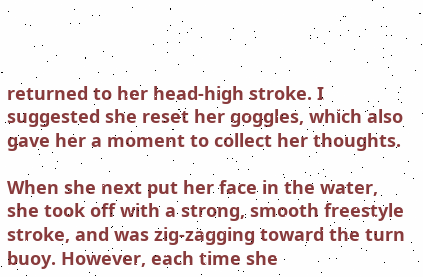returned to her head-high stroke. I suggested she reset her goggles, which also gave her a moment to collect her thoughts.

When she next put her face in the water, she took off with a strong, smooth freestyle stroke, and was zig-zagging toward the turn buoy. However, each time she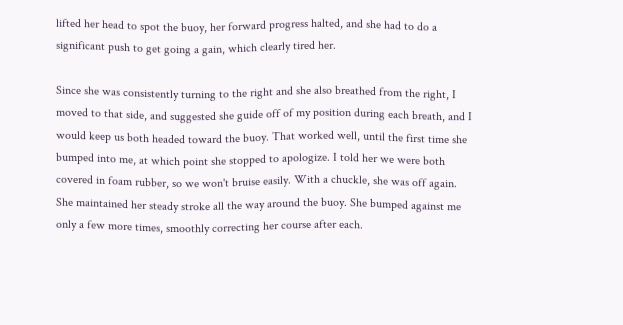lifted her head to spot the buoy, her forward progress halted, and she had to do a significant push to get going a gain, which clearly tired her.

Since she was consistently turning to the right and she also breathed from the right, I moved to that side, and suggested she guide off of my position during each breath, and I would keep us both headed toward the buoy. That worked well, until the first time she bumped into me, at which point she stopped to apologize. I told her we were both covered in foam rubber, so we won't bruise easily. With a chuckle, she was off again. She maintained her steady stroke all the way around the buoy. She bumped against me only a few more times, smoothly correcting her course after each.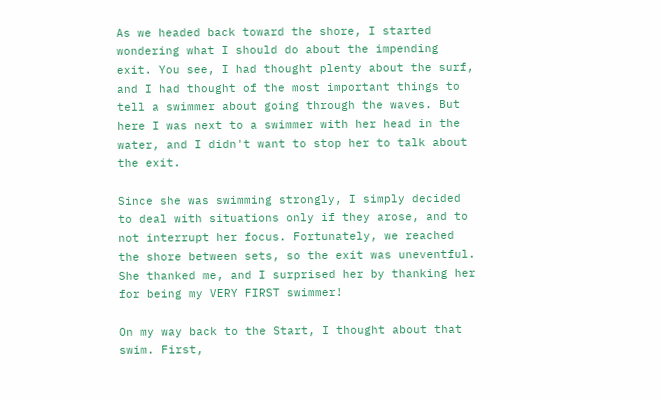As we headed back toward the shore, I started wondering what I should do about the impending exit. You see, I had thought plenty about the surf, and I had thought of the most important things to tell a swimmer about going through the waves. But here I was next to a swimmer with her head in the water, and I didn't want to stop her to talk about the exit.

Since she was swimming strongly, I simply decided to deal with situations only if they arose, and to not interrupt her focus. Fortunately, we reached the shore between sets, so the exit was uneventful. She thanked me, and I surprised her by thanking her for being my VERY FIRST swimmer!

On my way back to the Start, I thought about that swim. First,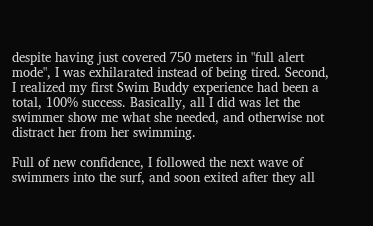despite having just covered 750 meters in "full alert mode", I was exhilarated instead of being tired. Second, I realized my first Swim Buddy experience had been a total, 100% success. Basically, all I did was let the swimmer show me what she needed, and otherwise not distract her from her swimming.

Full of new confidence, I followed the next wave of swimmers into the surf, and soon exited after they all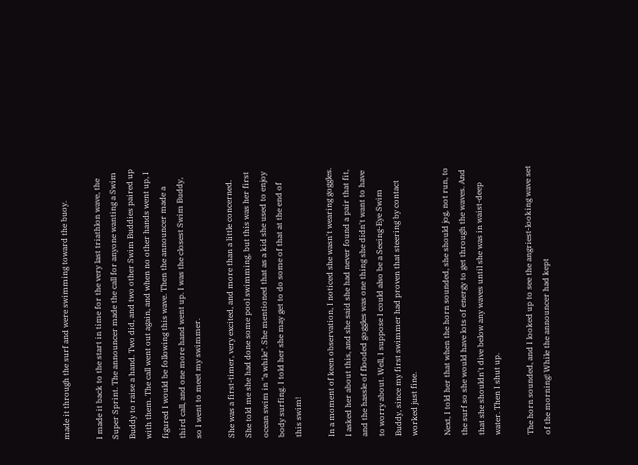made it through the surf and were swimming toward the buoy.

I made it back to the start in time for the very last triathlon wave, the Super Sprint. The announcer made the call for anyone wanting a Swim Buddy to raise a hand. Two did, and two other Swim Buddies paired up with them. The call went out again, and when no other hands went up, I figured I would be following this wave. Then the announcer made a third call, and one more hand went up. I was the closest Swim Buddy, so I went to meet my swimmer.

She was a first-timer, very excited, and more than a little concerned. She told me she had done some pool swimming, but this was her first ocean swim in "a while". She mentioned that as a kid she used to enjoy body surfing. I told her she may get to do some of that at the end of this swim!

In a moment of keen observation, I noticed she wasn't wearing goggles. I asked her about this, and she said she had never found a pair that fit, and the hassle of flooded goggles was one thing she didn't want to have to worry about. Well, I suppose I could also be a Seeing-Eye Swim Buddy, since my first swimmer had proven that steering by contact worked just fine.

Next, I told her that when the horn sounded, she should jog, not run, to the surf so she would have lots of energy to get through the waves. And that she shouldn't dive below any waves until she was in waist-deep water. Then I shut up.

The horn sounded, and I looked up to see the angriest-looking wave set of the morning! While the announcer had kept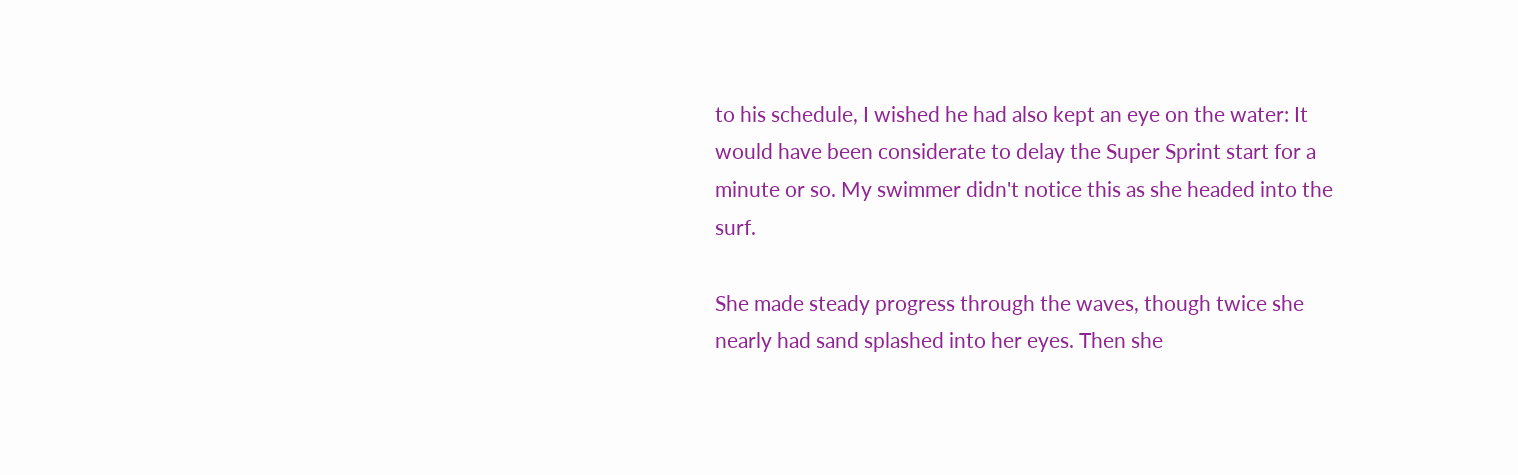to his schedule, I wished he had also kept an eye on the water: It would have been considerate to delay the Super Sprint start for a minute or so. My swimmer didn't notice this as she headed into the surf.

She made steady progress through the waves, though twice she nearly had sand splashed into her eyes. Then she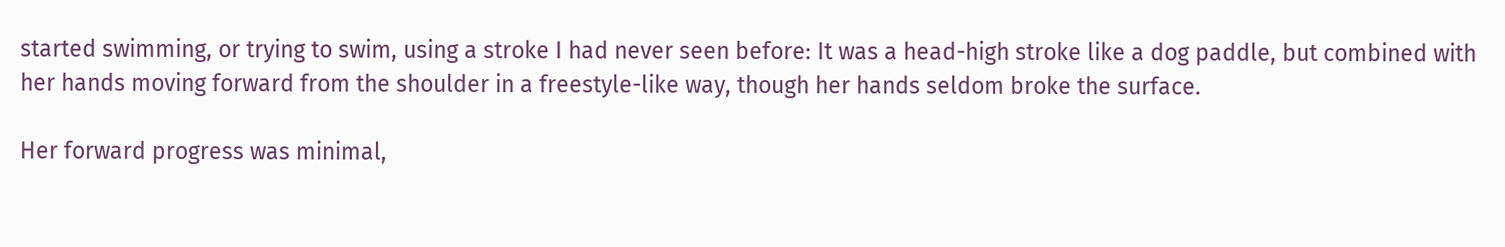started swimming, or trying to swim, using a stroke I had never seen before: It was a head-high stroke like a dog paddle, but combined with her hands moving forward from the shoulder in a freestyle-like way, though her hands seldom broke the surface.

Her forward progress was minimal,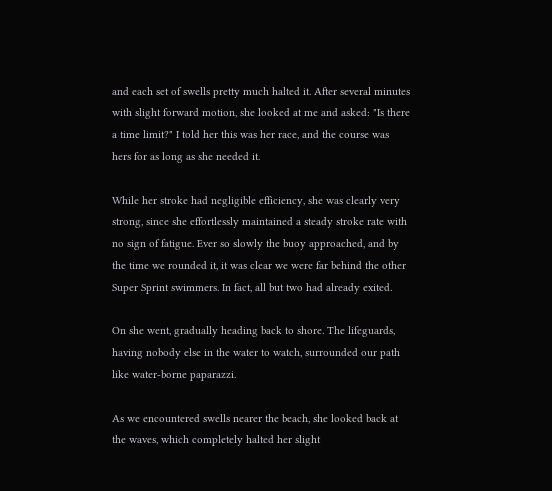and each set of swells pretty much halted it. After several minutes with slight forward motion, she looked at me and asked: "Is there a time limit?" I told her this was her race, and the course was hers for as long as she needed it.

While her stroke had negligible efficiency, she was clearly very strong, since she effortlessly maintained a steady stroke rate with no sign of fatigue. Ever so slowly the buoy approached, and by the time we rounded it, it was clear we were far behind the other Super Sprint swimmers. In fact, all but two had already exited.

On she went, gradually heading back to shore. The lifeguards, having nobody else in the water to watch, surrounded our path like water-borne paparazzi.

As we encountered swells nearer the beach, she looked back at the waves, which completely halted her slight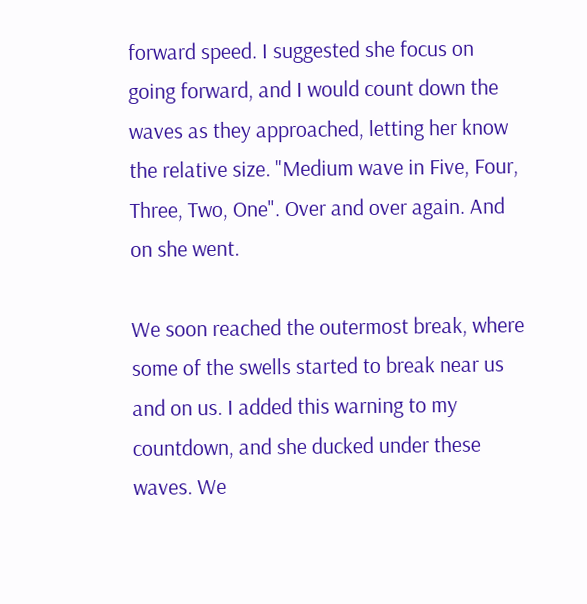forward speed. I suggested she focus on going forward, and I would count down the waves as they approached, letting her know the relative size. "Medium wave in Five, Four, Three, Two, One". Over and over again. And on she went.

We soon reached the outermost break, where some of the swells started to break near us and on us. I added this warning to my countdown, and she ducked under these waves. We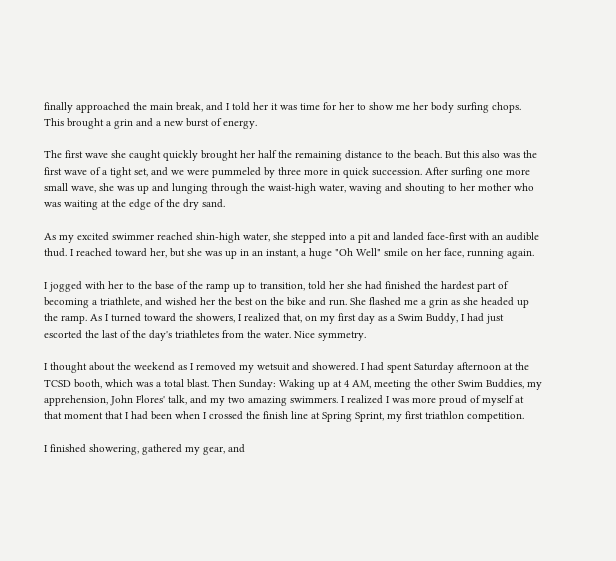finally approached the main break, and I told her it was time for her to show me her body surfing chops. This brought a grin and a new burst of energy.

The first wave she caught quickly brought her half the remaining distance to the beach. But this also was the first wave of a tight set, and we were pummeled by three more in quick succession. After surfing one more small wave, she was up and lunging through the waist-high water, waving and shouting to her mother who was waiting at the edge of the dry sand.

As my excited swimmer reached shin-high water, she stepped into a pit and landed face-first with an audible thud. I reached toward her, but she was up in an instant, a huge "Oh Well" smile on her face, running again.

I jogged with her to the base of the ramp up to transition, told her she had finished the hardest part of becoming a triathlete, and wished her the best on the bike and run. She flashed me a grin as she headed up the ramp. As I turned toward the showers, I realized that, on my first day as a Swim Buddy, I had just escorted the last of the day's triathletes from the water. Nice symmetry.

I thought about the weekend as I removed my wetsuit and showered. I had spent Saturday afternoon at the TCSD booth, which was a total blast. Then Sunday: Waking up at 4 AM, meeting the other Swim Buddies, my apprehension, John Flores' talk, and my two amazing swimmers. I realized I was more proud of myself at that moment that I had been when I crossed the finish line at Spring Sprint, my first triathlon competition.

I finished showering, gathered my gear, and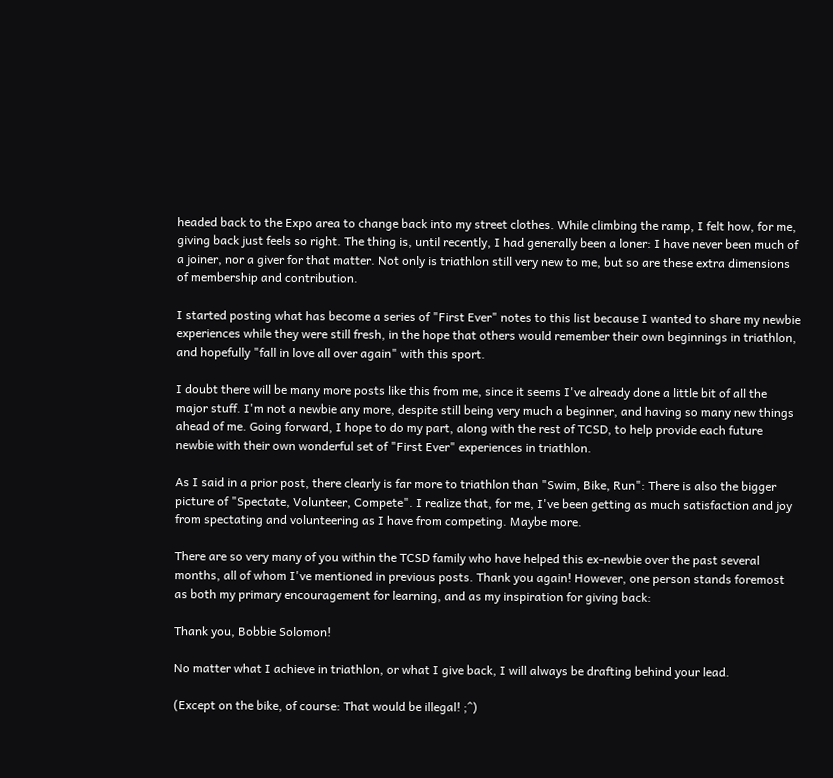headed back to the Expo area to change back into my street clothes. While climbing the ramp, I felt how, for me, giving back just feels so right. The thing is, until recently, I had generally been a loner: I have never been much of a joiner, nor a giver for that matter. Not only is triathlon still very new to me, but so are these extra dimensions of membership and contribution.

I started posting what has become a series of "First Ever" notes to this list because I wanted to share my newbie experiences while they were still fresh, in the hope that others would remember their own beginnings in triathlon, and hopefully "fall in love all over again" with this sport.

I doubt there will be many more posts like this from me, since it seems I've already done a little bit of all the major stuff. I'm not a newbie any more, despite still being very much a beginner, and having so many new things ahead of me. Going forward, I hope to do my part, along with the rest of TCSD, to help provide each future newbie with their own wonderful set of "First Ever" experiences in triathlon.

As I said in a prior post, there clearly is far more to triathlon than "Swim, Bike, Run": There is also the bigger picture of "Spectate, Volunteer, Compete". I realize that, for me, I've been getting as much satisfaction and joy from spectating and volunteering as I have from competing. Maybe more.

There are so very many of you within the TCSD family who have helped this ex-newbie over the past several months, all of whom I've mentioned in previous posts. Thank you again! However, one person stands foremost as both my primary encouragement for learning, and as my inspiration for giving back:

Thank you, Bobbie Solomon!

No matter what I achieve in triathlon, or what I give back, I will always be drafting behind your lead.

(Except on the bike, of course: That would be illegal! ;^)